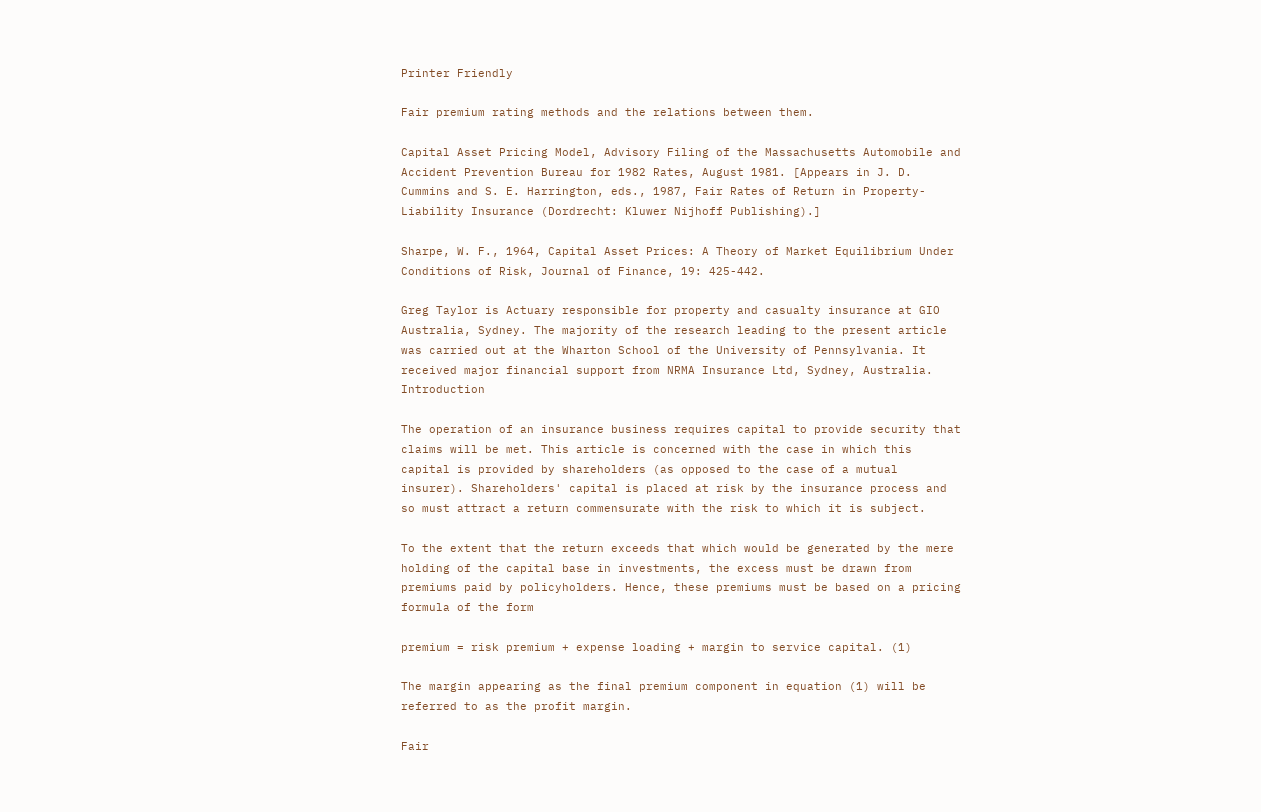Printer Friendly

Fair premium rating methods and the relations between them.

Capital Asset Pricing Model, Advisory Filing of the Massachusetts Automobile and Accident Prevention Bureau for 1982 Rates, August 1981. [Appears in J. D. Cummins and S. E. Harrington, eds., 1987, Fair Rates of Return in Property-Liability Insurance (Dordrecht: Kluwer Nijhoff Publishing).]

Sharpe, W. F., 1964, Capital Asset Prices: A Theory of Market Equilibrium Under Conditions of Risk, Journal of Finance, 19: 425-442.

Greg Taylor is Actuary responsible for property and casualty insurance at GIO Australia, Sydney. The majority of the research leading to the present article was carried out at the Wharton School of the University of Pennsylvania. It received major financial support from NRMA Insurance Ltd, Sydney, Australia. Introduction

The operation of an insurance business requires capital to provide security that claims will be met. This article is concerned with the case in which this capital is provided by shareholders (as opposed to the case of a mutual insurer). Shareholders' capital is placed at risk by the insurance process and so must attract a return commensurate with the risk to which it is subject.

To the extent that the return exceeds that which would be generated by the mere holding of the capital base in investments, the excess must be drawn from premiums paid by policyholders. Hence, these premiums must be based on a pricing formula of the form

premium = risk premium + expense loading + margin to service capital. (1)

The margin appearing as the final premium component in equation (1) will be referred to as the profit margin.

Fair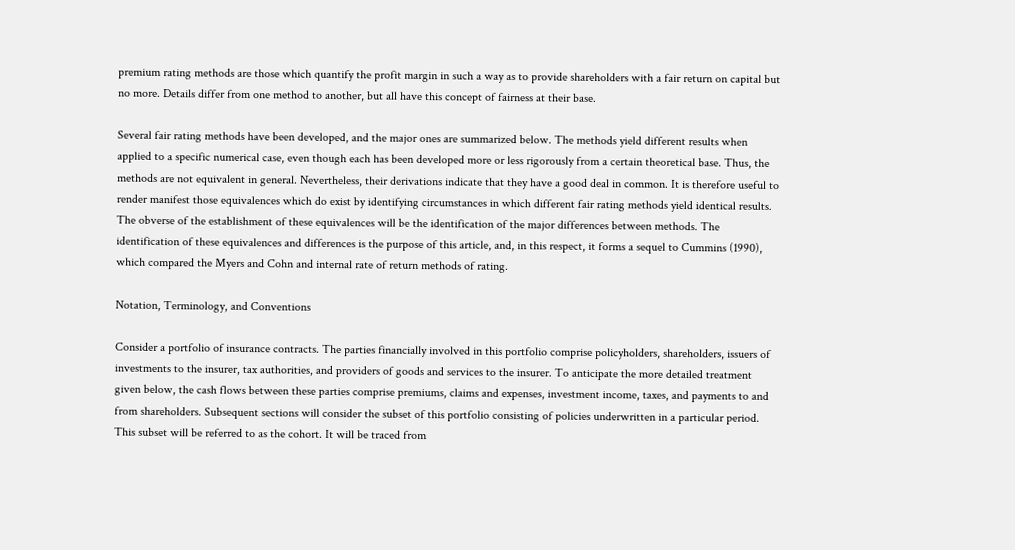premium rating methods are those which quantify the profit margin in such a way as to provide shareholders with a fair return on capital but no more. Details differ from one method to another, but all have this concept of fairness at their base.

Several fair rating methods have been developed, and the major ones are summarized below. The methods yield different results when applied to a specific numerical case, even though each has been developed more or less rigorously from a certain theoretical base. Thus, the methods are not equivalent in general. Nevertheless, their derivations indicate that they have a good deal in common. It is therefore useful to render manifest those equivalences which do exist by identifying circumstances in which different fair rating methods yield identical results. The obverse of the establishment of these equivalences will be the identification of the major differences between methods. The identification of these equivalences and differences is the purpose of this article, and, in this respect, it forms a sequel to Cummins (1990), which compared the Myers and Cohn and internal rate of return methods of rating.

Notation, Terminology, and Conventions

Consider a portfolio of insurance contracts. The parties financially involved in this portfolio comprise policyholders, shareholders, issuers of investments to the insurer, tax authorities, and providers of goods and services to the insurer. To anticipate the more detailed treatment given below, the cash flows between these parties comprise premiums, claims and expenses, investment income, taxes, and payments to and from shareholders. Subsequent sections will consider the subset of this portfolio consisting of policies underwritten in a particular period. This subset will be referred to as the cohort. It will be traced from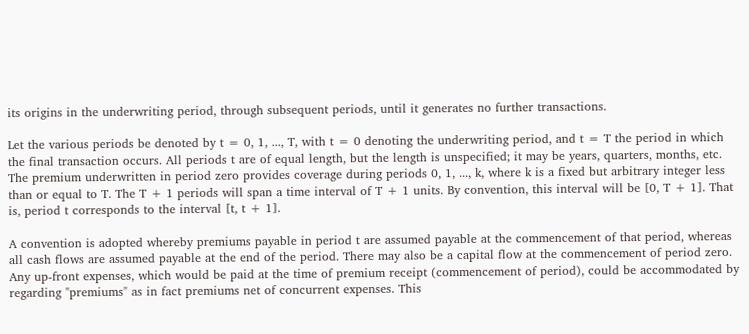its origins in the underwriting period, through subsequent periods, until it generates no further transactions.

Let the various periods be denoted by t = 0, 1, ..., T, with t = 0 denoting the underwriting period, and t = T the period in which the final transaction occurs. All periods t are of equal length, but the length is unspecified; it may be years, quarters, months, etc. The premium underwritten in period zero provides coverage during periods 0, 1, ..., k, where k is a fixed but arbitrary integer less than or equal to T. The T + 1 periods will span a time interval of T + 1 units. By convention, this interval will be [0, T + 1]. That is, period t corresponds to the interval [t, t + 1].

A convention is adopted whereby premiums payable in period t are assumed payable at the commencement of that period, whereas all cash flows are assumed payable at the end of the period. There may also be a capital flow at the commencement of period zero. Any up-front expenses, which would be paid at the time of premium receipt (commencement of period), could be accommodated by regarding "premiums" as in fact premiums net of concurrent expenses. This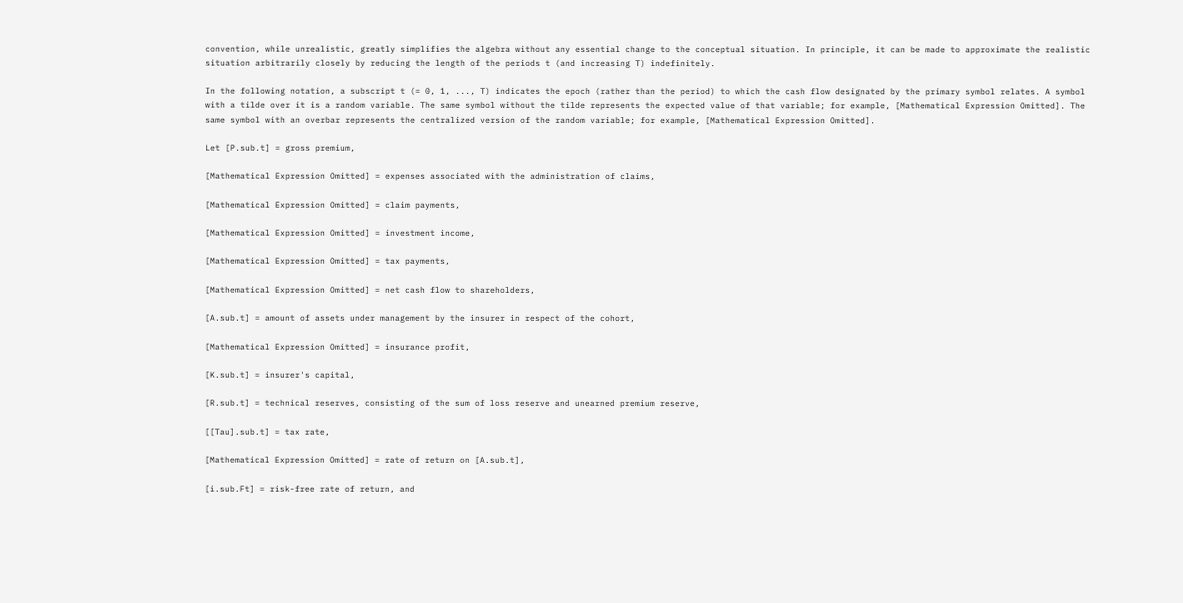convention, while unrealistic, greatly simplifies the algebra without any essential change to the conceptual situation. In principle, it can be made to approximate the realistic situation arbitrarily closely by reducing the length of the periods t (and increasing T) indefinitely.

In the following notation, a subscript t (= 0, 1, ..., T) indicates the epoch (rather than the period) to which the cash flow designated by the primary symbol relates. A symbol with a tilde over it is a random variable. The same symbol without the tilde represents the expected value of that variable; for example, [Mathematical Expression Omitted]. The same symbol with an overbar represents the centralized version of the random variable; for example, [Mathematical Expression Omitted].

Let [P.sub.t] = gross premium,

[Mathematical Expression Omitted] = expenses associated with the administration of claims,

[Mathematical Expression Omitted] = claim payments,

[Mathematical Expression Omitted] = investment income,

[Mathematical Expression Omitted] = tax payments,

[Mathematical Expression Omitted] = net cash flow to shareholders,

[A.sub.t] = amount of assets under management by the insurer in respect of the cohort,

[Mathematical Expression Omitted] = insurance profit,

[K.sub.t] = insurer's capital,

[R.sub.t] = technical reserves, consisting of the sum of loss reserve and unearned premium reserve,

[[Tau].sub.t] = tax rate,

[Mathematical Expression Omitted] = rate of return on [A.sub.t],

[i.sub.Ft] = risk-free rate of return, and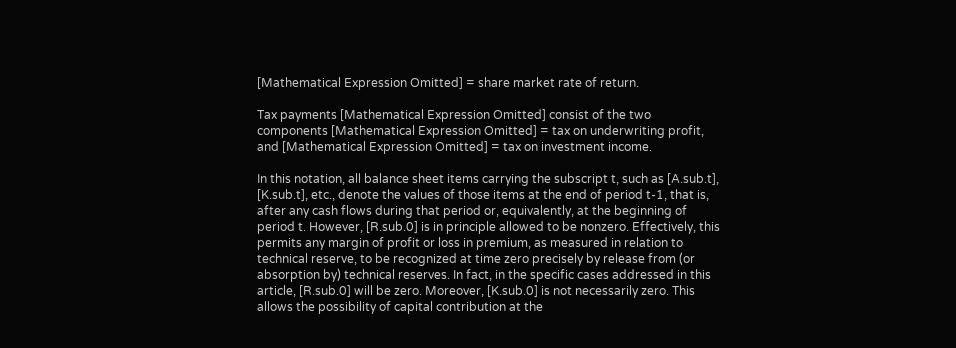[Mathematical Expression Omitted] = share market rate of return.

Tax payments [Mathematical Expression Omitted] consist of the two components [Mathematical Expression Omitted] = tax on underwriting profit, and [Mathematical Expression Omitted] = tax on investment income.

In this notation, all balance sheet items carrying the subscript t, such as [A.sub.t], [K.sub.t], etc., denote the values of those items at the end of period t-1, that is, after any cash flows during that period or, equivalently, at the beginning of period t. However, [R.sub.0] is in principle allowed to be nonzero. Effectively, this permits any margin of profit or loss in premium, as measured in relation to technical reserve, to be recognized at time zero precisely by release from (or absorption by) technical reserves. In fact, in the specific cases addressed in this article, [R.sub.0] will be zero. Moreover, [K.sub.0] is not necessarily zero. This allows the possibility of capital contribution at the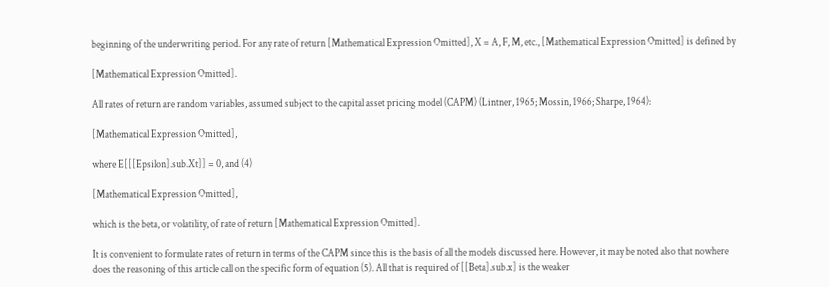beginning of the underwriting period. For any rate of return [Mathematical Expression Omitted], X = A, F, M, etc., [Mathematical Expression Omitted] is defined by

[Mathematical Expression Omitted].

All rates of return are random variables, assumed subject to the capital asset pricing model (CAPM) (Lintner, 1965; Mossin, 1966; Sharpe, 1964):

[Mathematical Expression Omitted],

where E[[[Epsilon].sub.Xt]] = 0, and (4)

[Mathematical Expression Omitted],

which is the beta, or volatility, of rate of return [Mathematical Expression Omitted].

It is convenient to formulate rates of return in terms of the CAPM since this is the basis of all the models discussed here. However, it may be noted also that nowhere does the reasoning of this article call on the specific form of equation (5). All that is required of [[Beta].sub.x] is the weaker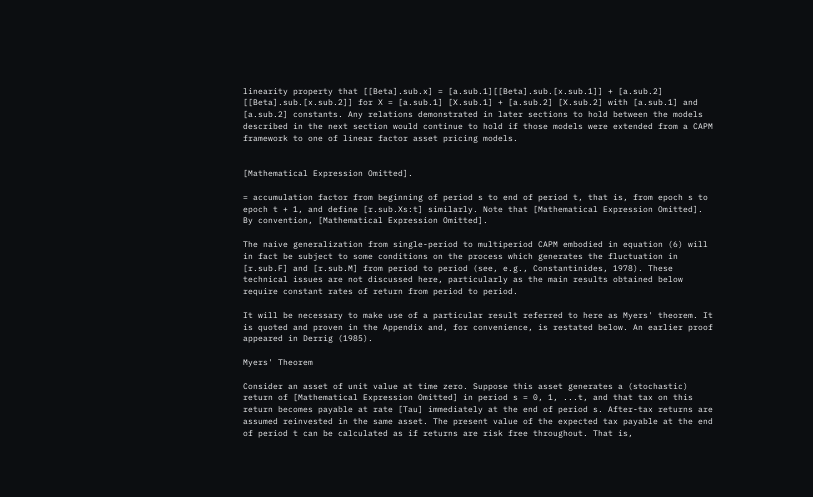linearity property that [[Beta].sub.x] = [a.sub.1][[Beta].sub.[x.sub.1]] + [a.sub.2] [[Beta].sub.[x.sub.2]] for X = [a.sub.1] [X.sub.1] + [a.sub.2] [X.sub.2] with [a.sub.1] and [a.sub.2] constants. Any relations demonstrated in later sections to hold between the models described in the next section would continue to hold if those models were extended from a CAPM framework to one of linear factor asset pricing models.


[Mathematical Expression Omitted].

= accumulation factor from beginning of period s to end of period t, that is, from epoch s to epoch t + 1, and define [r.sub.Xs:t] similarly. Note that [Mathematical Expression Omitted]. By convention, [Mathematical Expression Omitted].

The naive generalization from single-period to multiperiod CAPM embodied in equation (6) will in fact be subject to some conditions on the process which generates the fluctuation in [r.sub.F] and [r.sub.M] from period to period (see, e.g., Constantinides, 1978). These technical issues are not discussed here, particularly as the main results obtained below require constant rates of return from period to period.

It will be necessary to make use of a particular result referred to here as Myers' theorem. It is quoted and proven in the Appendix and, for convenience, is restated below. An earlier proof appeared in Derrig (1985).

Myers' Theorem

Consider an asset of unit value at time zero. Suppose this asset generates a (stochastic) return of [Mathematical Expression Omitted] in period s = 0, 1, ...t, and that tax on this return becomes payable at rate [Tau] immediately at the end of period s. After-tax returns are assumed reinvested in the same asset. The present value of the expected tax payable at the end of period t can be calculated as if returns are risk free throughout. That is,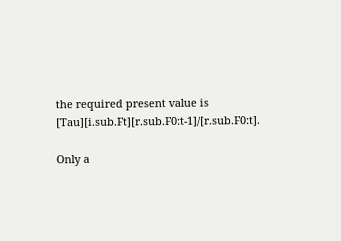the required present value is [Tau][i.sub.Ft][r.sub.F0:t-1]/[r.sub.F0:t].

Only a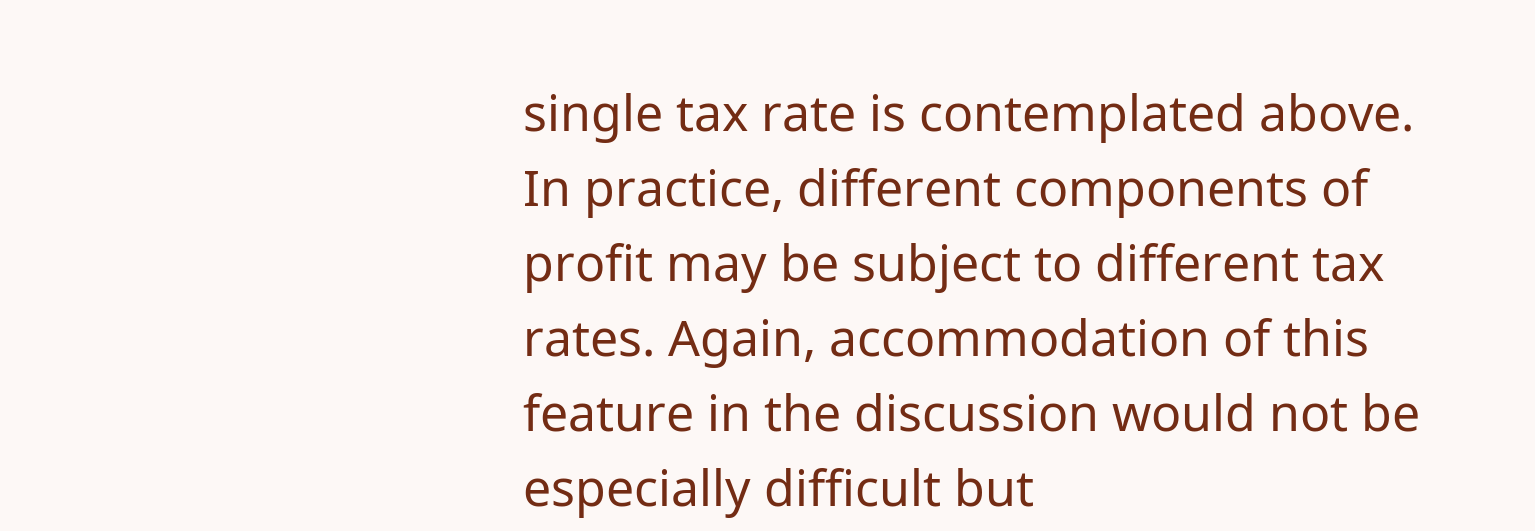single tax rate is contemplated above. In practice, different components of profit may be subject to different tax rates. Again, accommodation of this feature in the discussion would not be especially difficult but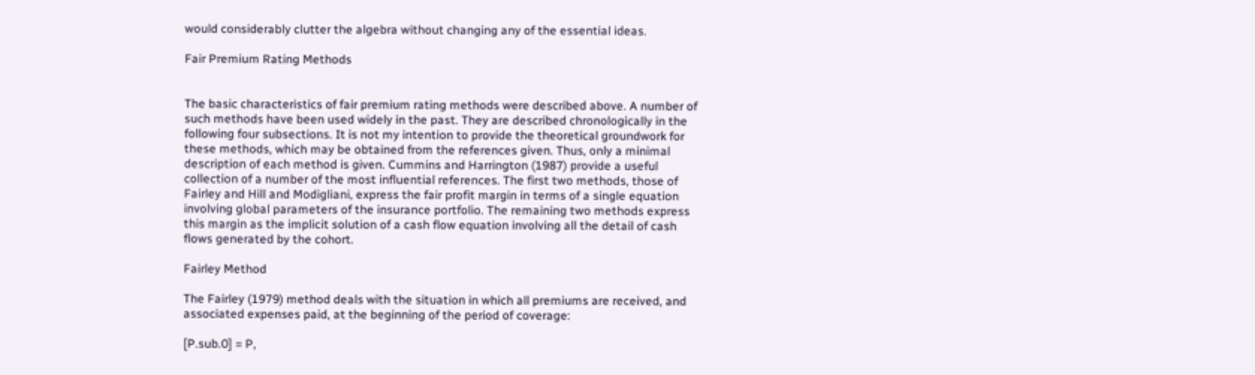would considerably clutter the algebra without changing any of the essential ideas.

Fair Premium Rating Methods


The basic characteristics of fair premium rating methods were described above. A number of such methods have been used widely in the past. They are described chronologically in the following four subsections. It is not my intention to provide the theoretical groundwork for these methods, which may be obtained from the references given. Thus, only a minimal description of each method is given. Cummins and Harrington (1987) provide a useful collection of a number of the most influential references. The first two methods, those of Fairley and Hill and Modigliani, express the fair profit margin in terms of a single equation involving global parameters of the insurance portfolio. The remaining two methods express this margin as the implicit solution of a cash flow equation involving all the detail of cash flows generated by the cohort.

Fairley Method

The Fairley (1979) method deals with the situation in which all premiums are received, and associated expenses paid, at the beginning of the period of coverage:

[P.sub.0] = P,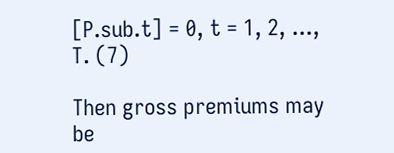[P.sub.t] = 0, t = 1, 2, ..., T. (7)

Then gross premiums may be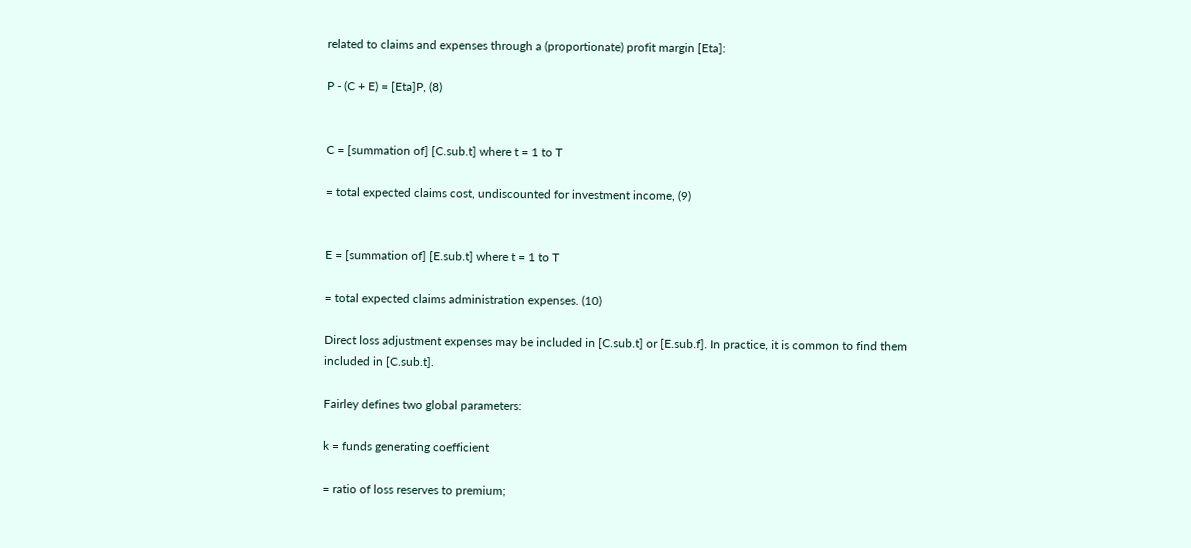related to claims and expenses through a (proportionate) profit margin [Eta]:

P - (C + E) = [Eta]P, (8)


C = [summation of] [C.sub.t] where t = 1 to T

= total expected claims cost, undiscounted for investment income, (9)


E = [summation of] [E.sub.t] where t = 1 to T

= total expected claims administration expenses. (10)

Direct loss adjustment expenses may be included in [C.sub.t] or [E.sub.f]. In practice, it is common to find them included in [C.sub.t].

Fairley defines two global parameters:

k = funds generating coefficient

= ratio of loss reserves to premium;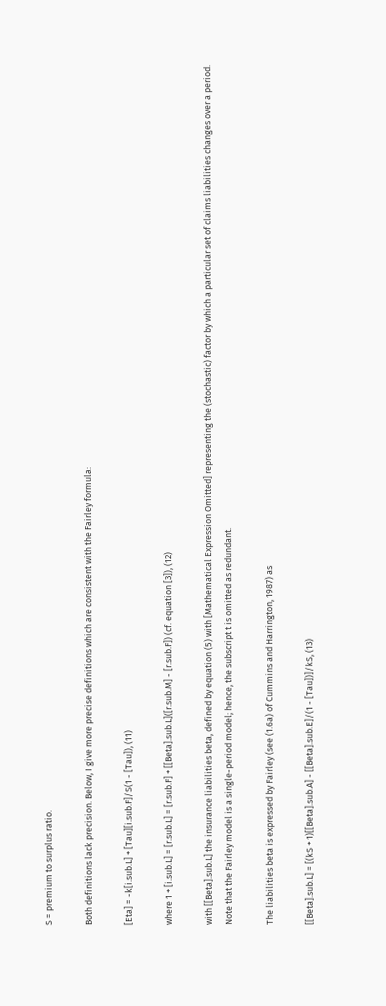S = premium to surplus ratio.

Both definitions lack precision. Below, I give more precise definitions which are consistent with the Fairley formula:

[Eta] = -k[i.sub.L] + [Tau][i.sub.F]/S(1 - [Tau]), (11)

where 1 + [i.sub.L] = [r.sub.L] = [r.sub.F] + [[Beta].sub.L]([r.sub.M] - [r.sub.F]) (cf. equation [3]), (12)

with [[Beta].sub.L] the insurance liabilities beta, defined by equation (5) with [Mathematical Expression Omitted] representing the (stochastic) factor by which a particular set of claims liabilities changes over a period. Note that the Fairley model is a single-period model; hence, the subscript t is omitted as redundant.

The liabilities beta is expressed by Fairley (see (1.6a) of Cummins and Harrington, 1987) as

[[Beta].sub.L] = [(kS + 1)[[Beta].sub.A] - [[Beta].sub.E]/(1 - [Tau])]/kS, (13)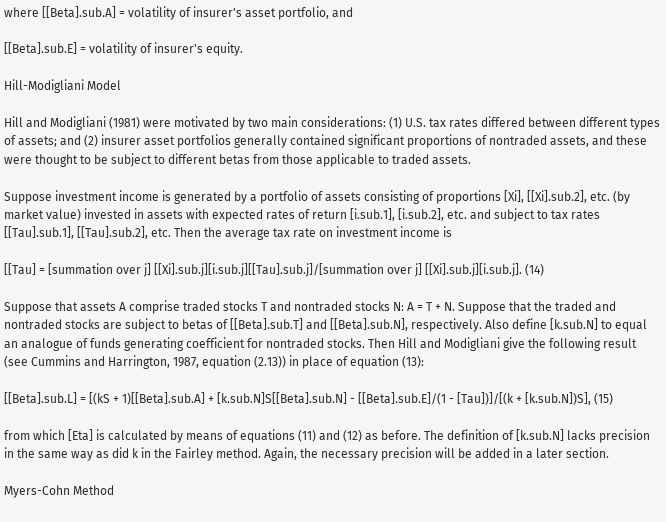where [[Beta].sub.A] = volatility of insurer's asset portfolio, and

[[Beta].sub.E] = volatility of insurer's equity.

Hill-Modigliani Model

Hill and Modigliani (1981) were motivated by two main considerations: (1) U.S. tax rates differed between different types of assets; and (2) insurer asset portfolios generally contained significant proportions of nontraded assets, and these were thought to be subject to different betas from those applicable to traded assets.

Suppose investment income is generated by a portfolio of assets consisting of proportions [Xi], [[Xi].sub.2], etc. (by market value) invested in assets with expected rates of return [i.sub.1], [i.sub.2], etc. and subject to tax rates [[Tau].sub.1], [[Tau].sub.2], etc. Then the average tax rate on investment income is

[[Tau] = [summation over j] [[Xi].sub.j][i.sub.j][[Tau].sub.j]/[summation over j] [[Xi].sub.j][i.sub.j]. (14)

Suppose that assets A comprise traded stocks T and nontraded stocks N: A = T + N. Suppose that the traded and nontraded stocks are subject to betas of [[Beta].sub.T] and [[Beta].sub.N], respectively. Also define [k.sub.N] to equal an analogue of funds generating coefficient for nontraded stocks. Then Hill and Modigliani give the following result (see Cummins and Harrington, 1987, equation (2.13)) in place of equation (13):

[[Beta].sub.L] = [(kS + 1)[[Beta].sub.A] + [k.sub.N]S[[Beta].sub.N] - [[Beta].sub.E]/(1 - [Tau])]/[(k + [k.sub.N])S], (15)

from which [Eta] is calculated by means of equations (11) and (12) as before. The definition of [k.sub.N] lacks precision in the same way as did k in the Fairley method. Again, the necessary precision will be added in a later section.

Myers-Cohn Method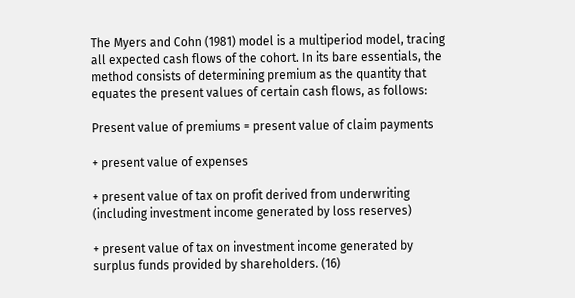The Myers and Cohn (1981) model is a multiperiod model, tracing all expected cash flows of the cohort. In its bare essentials, the method consists of determining premium as the quantity that equates the present values of certain cash flows, as follows:

Present value of premiums = present value of claim payments

+ present value of expenses

+ present value of tax on profit derived from underwriting (including investment income generated by loss reserves)

+ present value of tax on investment income generated by surplus funds provided by shareholders. (16)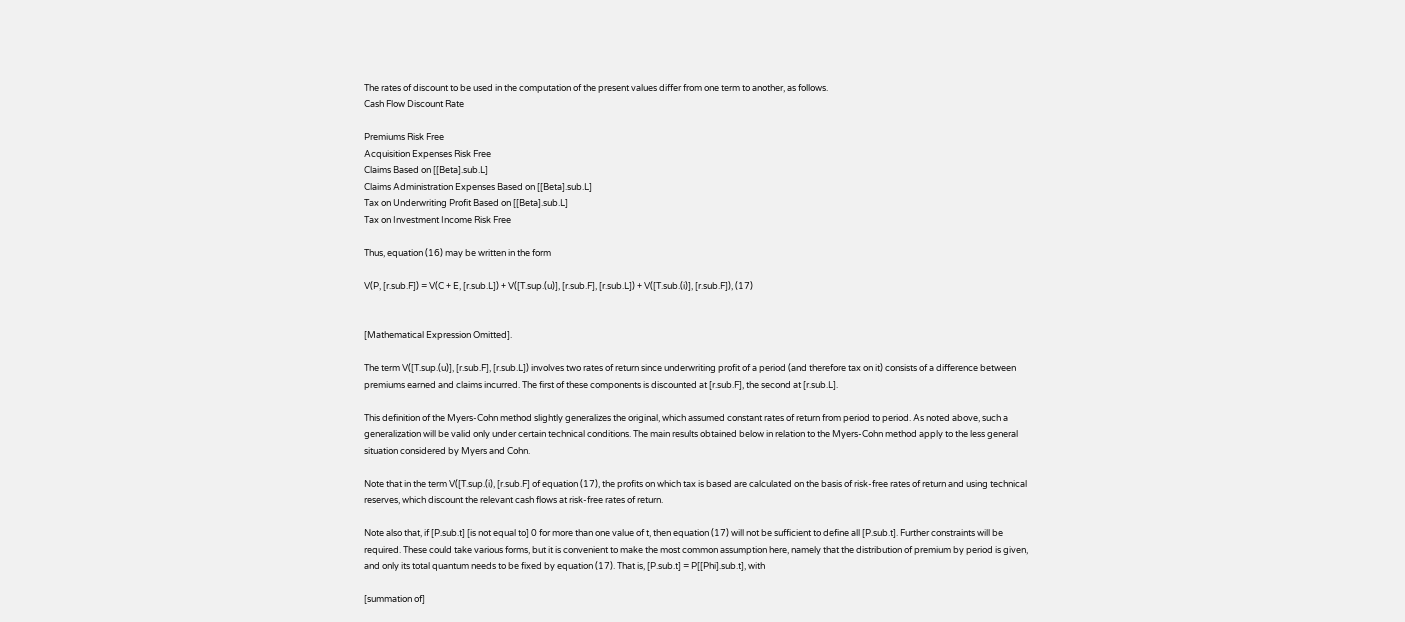The rates of discount to be used in the computation of the present values differ from one term to another, as follows.
Cash Flow Discount Rate

Premiums Risk Free
Acquisition Expenses Risk Free
Claims Based on [[Beta].sub.L]
Claims Administration Expenses Based on [[Beta].sub.L]
Tax on Underwriting Profit Based on [[Beta].sub.L]
Tax on Investment Income Risk Free

Thus, equation (16) may be written in the form

V(P, [r.sub.F]) = V(C + E, [r.sub.L]) + V([T.sup.(u)], [r.sub.F], [r.sub.L]) + V([T.sub.(i)], [r.sub.F]), (17)


[Mathematical Expression Omitted].

The term V([T.sup.(u)], [r.sub.F], [r.sub.L]) involves two rates of return since underwriting profit of a period (and therefore tax on it) consists of a difference between premiums earned and claims incurred. The first of these components is discounted at [r.sub.F], the second at [r.sub.L].

This definition of the Myers-Cohn method slightly generalizes the original, which assumed constant rates of return from period to period. As noted above, such a generalization will be valid only under certain technical conditions. The main results obtained below in relation to the Myers-Cohn method apply to the less general situation considered by Myers and Cohn.

Note that in the term V([T.sup.(i), [r.sub.F] of equation (17), the profits on which tax is based are calculated on the basis of risk-free rates of return and using technical reserves, which discount the relevant cash flows at risk-free rates of return.

Note also that, if [P.sub.t] [is not equal to] 0 for more than one value of t, then equation (17) will not be sufficient to define all [P.sub.t]. Further constraints will be required. These could take various forms, but it is convenient to make the most common assumption here, namely that the distribution of premium by period is given, and only its total quantum needs to be fixed by equation (17). That is, [P.sub.t] = P[[Phi].sub.t], with

[summation of]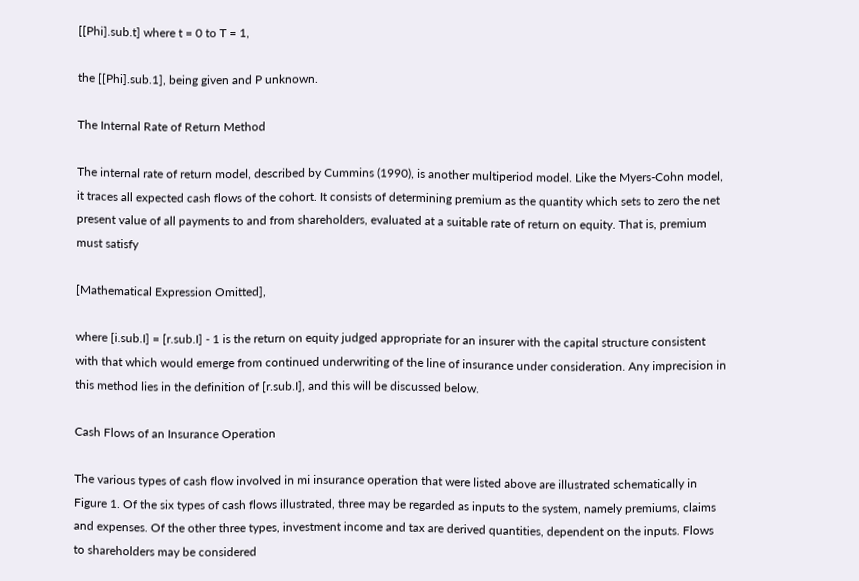[[Phi].sub.t] where t = 0 to T = 1,

the [[Phi].sub.1], being given and P unknown.

The Internal Rate of Return Method

The internal rate of return model, described by Cummins (1990), is another multiperiod model. Like the Myers-Cohn model, it traces all expected cash flows of the cohort. It consists of determining premium as the quantity which sets to zero the net present value of all payments to and from shareholders, evaluated at a suitable rate of return on equity. That is, premium must satisfy

[Mathematical Expression Omitted],

where [i.sub.I] = [r.sub.I] - 1 is the return on equity judged appropriate for an insurer with the capital structure consistent with that which would emerge from continued underwriting of the line of insurance under consideration. Any imprecision in this method lies in the definition of [r.sub.I], and this will be discussed below.

Cash Flows of an Insurance Operation

The various types of cash flow involved in mi insurance operation that were listed above are illustrated schematically in Figure 1. Of the six types of cash flows illustrated, three may be regarded as inputs to the system, namely premiums, claims and expenses. Of the other three types, investment income and tax are derived quantities, dependent on the inputs. Flows to shareholders may be considered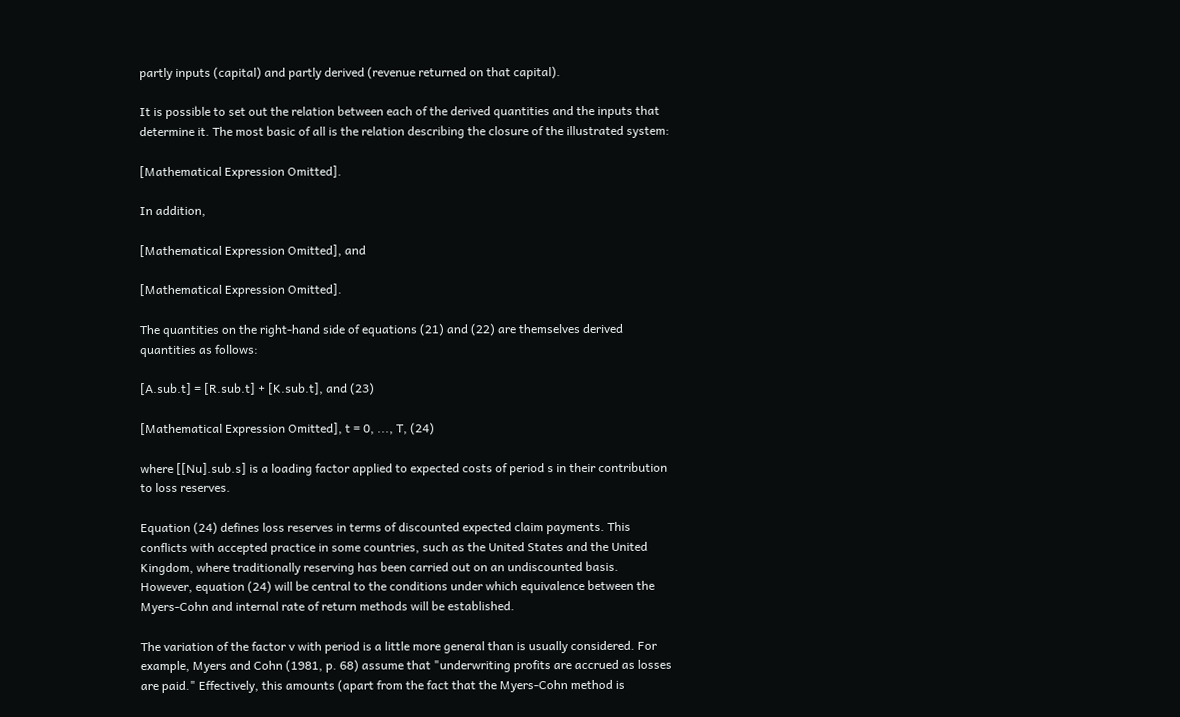partly inputs (capital) and partly derived (revenue returned on that capital).

It is possible to set out the relation between each of the derived quantities and the inputs that determine it. The most basic of all is the relation describing the closure of the illustrated system:

[Mathematical Expression Omitted].

In addition,

[Mathematical Expression Omitted], and

[Mathematical Expression Omitted].

The quantities on the right-hand side of equations (21) and (22) are themselves derived quantities as follows:

[A.sub.t] = [R.sub.t] + [K.sub.t], and (23)

[Mathematical Expression Omitted], t = 0, ..., T, (24)

where [[Nu].sub.s] is a loading factor applied to expected costs of period s in their contribution to loss reserves.

Equation (24) defines loss reserves in terms of discounted expected claim payments. This conflicts with accepted practice in some countries, such as the United States and the United Kingdom, where traditionally reserving has been carried out on an undiscounted basis. However, equation (24) will be central to the conditions under which equivalence between the Myers-Cohn and internal rate of return methods will be established.

The variation of the factor v with period is a little more general than is usually considered. For example, Myers and Cohn (1981, p. 68) assume that "underwriting profits are accrued as losses are paid." Effectively, this amounts (apart from the fact that the Myers-Cohn method is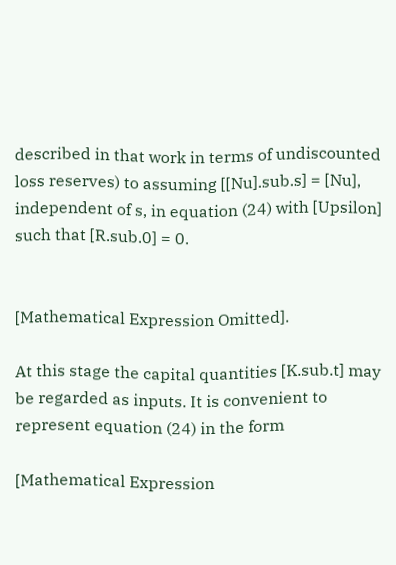described in that work in terms of undiscounted loss reserves) to assuming [[Nu].sub.s] = [Nu], independent of s, in equation (24) with [Upsilon] such that [R.sub.0] = 0.


[Mathematical Expression Omitted].

At this stage the capital quantities [K.sub.t] may be regarded as inputs. It is convenient to represent equation (24) in the form

[Mathematical Expression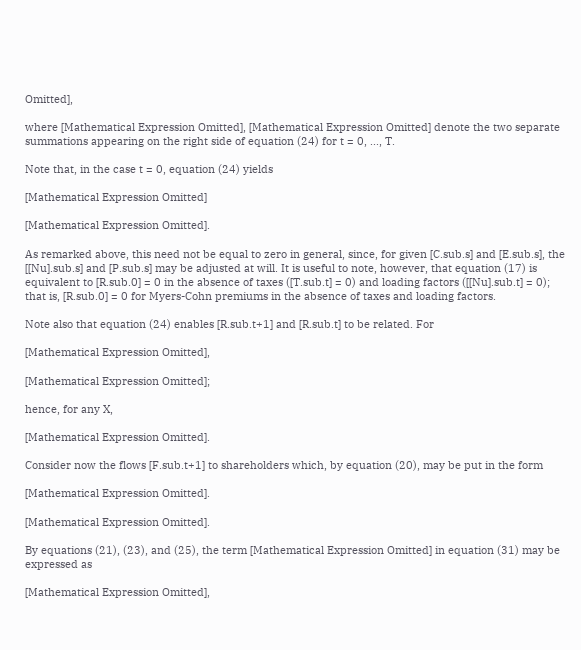Omitted],

where [Mathematical Expression Omitted], [Mathematical Expression Omitted] denote the two separate summations appearing on the right side of equation (24) for t = 0, ..., T.

Note that, in the case t = 0, equation (24) yields

[Mathematical Expression Omitted]

[Mathematical Expression Omitted].

As remarked above, this need not be equal to zero in general, since, for given [C.sub.s] and [E.sub.s], the [[Nu].sub.s] and [P.sub.s] may be adjusted at will. It is useful to note, however, that equation (17) is equivalent to [R.sub.0] = 0 in the absence of taxes ([T.sub.t] = 0) and loading factors ([[Nu].sub.t] = 0); that is, [R.sub.0] = 0 for Myers-Cohn premiums in the absence of taxes and loading factors.

Note also that equation (24) enables [R.sub.t+1] and [R.sub.t] to be related. For

[Mathematical Expression Omitted],

[Mathematical Expression Omitted];

hence, for any X,

[Mathematical Expression Omitted].

Consider now the flows [F.sub.t+1] to shareholders which, by equation (20), may be put in the form

[Mathematical Expression Omitted].

[Mathematical Expression Omitted].

By equations (21), (23), and (25), the term [Mathematical Expression Omitted] in equation (31) may be expressed as

[Mathematical Expression Omitted],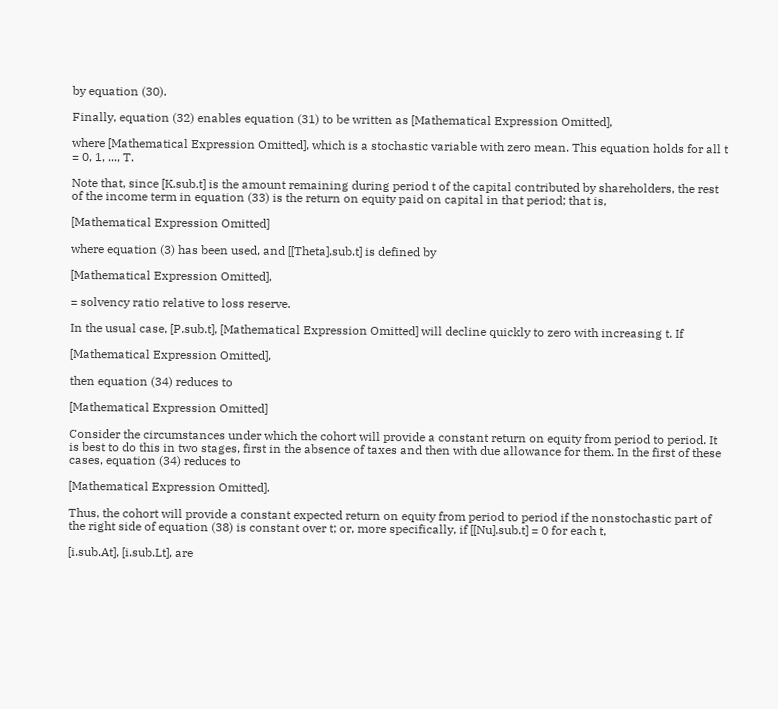by equation (30).

Finally, equation (32) enables equation (31) to be written as [Mathematical Expression Omitted],

where [Mathematical Expression Omitted], which is a stochastic variable with zero mean. This equation holds for all t = 0, 1, ..., T.

Note that, since [K.sub.t] is the amount remaining during period t of the capital contributed by shareholders, the rest of the income term in equation (33) is the return on equity paid on capital in that period; that is,

[Mathematical Expression Omitted]

where equation (3) has been used, and [[Theta].sub.t] is defined by

[Mathematical Expression Omitted],

= solvency ratio relative to loss reserve.

In the usual case, [P.sub.t], [Mathematical Expression Omitted] will decline quickly to zero with increasing t. If

[Mathematical Expression Omitted],

then equation (34) reduces to

[Mathematical Expression Omitted]

Consider the circumstances under which the cohort will provide a constant return on equity from period to period. It is best to do this in two stages, first in the absence of taxes and then with due allowance for them. In the first of these cases, equation (34) reduces to

[Mathematical Expression Omitted].

Thus, the cohort will provide a constant expected return on equity from period to period if the nonstochastic part of the right side of equation (38) is constant over t; or, more specifically, if [[Nu].sub.t] = 0 for each t,

[i.sub.At], [i.sub.Lt], are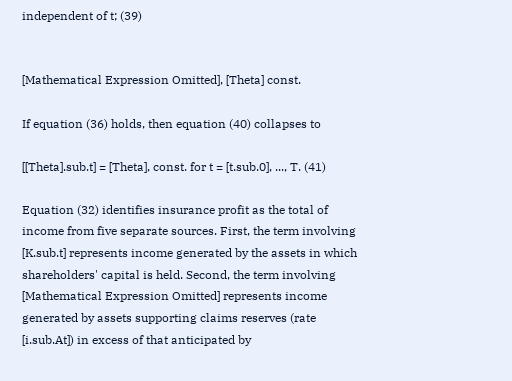independent of t; (39)


[Mathematical Expression Omitted], [Theta] const.

If equation (36) holds, then equation (40) collapses to

[[Theta].sub.t] = [Theta], const. for t = [t.sub.0], ..., T. (41)

Equation (32) identifies insurance profit as the total of income from five separate sources. First, the term involving [K.sub.t] represents income generated by the assets in which shareholders' capital is held. Second, the term involving [Mathematical Expression Omitted] represents income generated by assets supporting claims reserves (rate [i.sub.At]) in excess of that anticipated by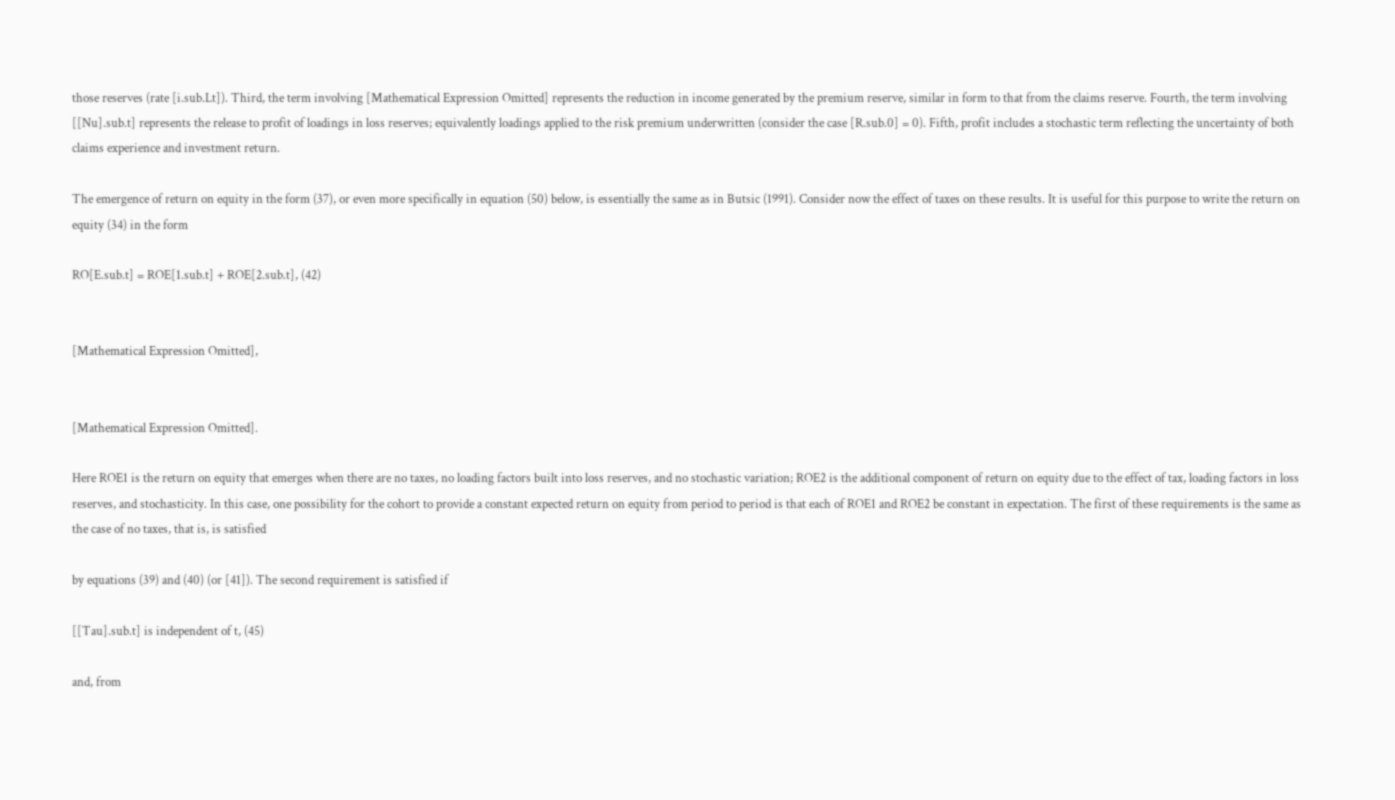those reserves (rate [i.sub.Lt]). Third, the term involving [Mathematical Expression Omitted] represents the reduction in income generated by the premium reserve, similar in form to that from the claims reserve. Fourth, the term involving [[Nu].sub.t] represents the release to profit of loadings in loss reserves; equivalently loadings applied to the risk premium underwritten (consider the case [R.sub.0] = 0). Fifth, profit includes a stochastic term reflecting the uncertainty of both claims experience and investment return.

The emergence of return on equity in the form (37), or even more specifically in equation (50) below, is essentially the same as in Butsic (1991). Consider now the effect of taxes on these results. It is useful for this purpose to write the return on equity (34) in the form

RO[E.sub.t] = ROE[1.sub.t] + ROE[2.sub.t], (42)


[Mathematical Expression Omitted],


[Mathematical Expression Omitted].

Here ROE1 is the return on equity that emerges when there are no taxes, no loading factors built into loss reserves, and no stochastic variation; ROE2 is the additional component of return on equity due to the effect of tax, loading factors in loss reserves, and stochasticity. In this case, one possibility for the cohort to provide a constant expected return on equity from period to period is that each of ROE1 and ROE2 be constant in expectation. The first of these requirements is the same as the case of no taxes, that is, is satisfied

by equations (39) and (40) (or [41]). The second requirement is satisfied if

[[Tau].sub.t] is independent of t, (45)

and, from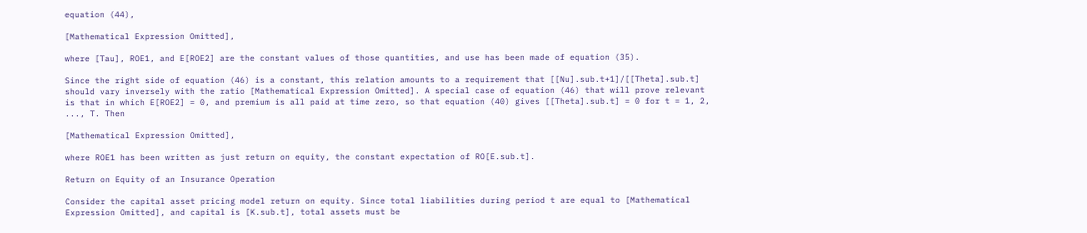equation (44),

[Mathematical Expression Omitted],

where [Tau], ROE1, and E[ROE2] are the constant values of those quantities, and use has been made of equation (35).

Since the right side of equation (46) is a constant, this relation amounts to a requirement that [[Nu].sub.t+1]/[[Theta].sub.t] should vary inversely with the ratio [Mathematical Expression Omitted]. A special case of equation (46) that will prove relevant is that in which E[ROE2] = 0, and premium is all paid at time zero, so that equation (40) gives [[Theta].sub.t] = 0 for t = 1, 2, ..., T. Then

[Mathematical Expression Omitted],

where ROE1 has been written as just return on equity, the constant expectation of RO[E.sub.t].

Return on Equity of an Insurance Operation

Consider the capital asset pricing model return on equity. Since total liabilities during period t are equal to [Mathematical Expression Omitted], and capital is [K.sub.t], total assets must be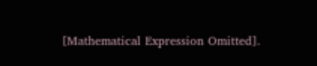[Mathematical Expression Omitted].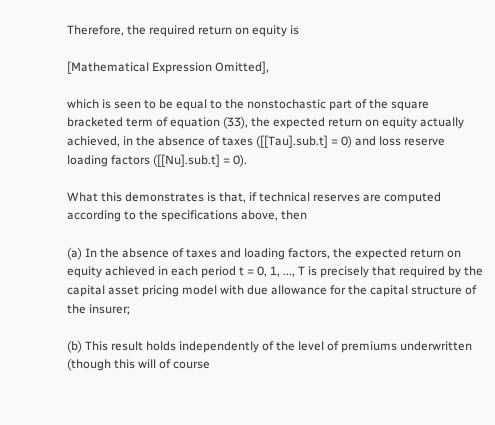Therefore, the required return on equity is

[Mathematical Expression Omitted],

which is seen to be equal to the nonstochastic part of the square bracketed term of equation (33), the expected return on equity actually achieved, in the absence of taxes ([[Tau].sub.t] = 0) and loss reserve loading factors ([[Nu].sub.t] = 0).

What this demonstrates is that, if technical reserves are computed according to the specifications above, then

(a) In the absence of taxes and loading factors, the expected return on equity achieved in each period t = 0, 1, ..., T is precisely that required by the capital asset pricing model with due allowance for the capital structure of the insurer;

(b) This result holds independently of the level of premiums underwritten (though this will of course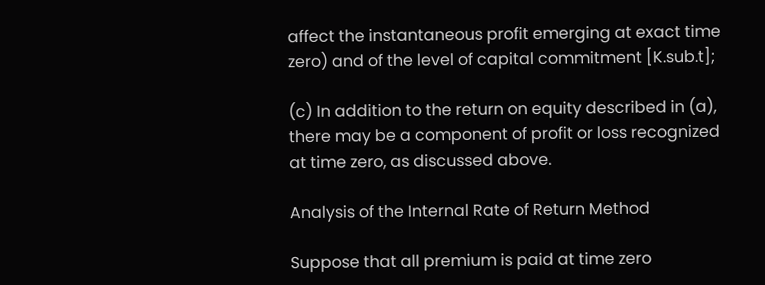affect the instantaneous profit emerging at exact time zero) and of the level of capital commitment [K.sub.t];

(c) In addition to the return on equity described in (a), there may be a component of profit or loss recognized at time zero, as discussed above.

Analysis of the Internal Rate of Return Method

Suppose that all premium is paid at time zero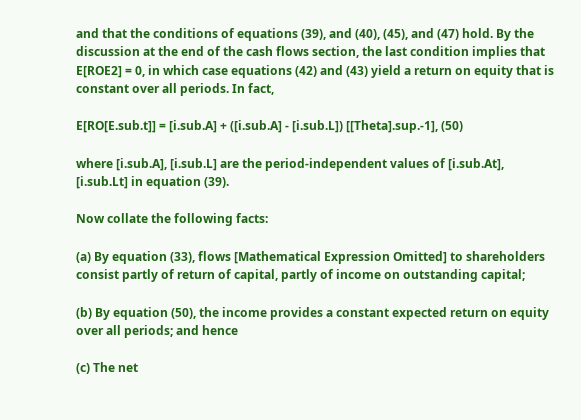and that the conditions of equations (39), and (40), (45), and (47) hold. By the discussion at the end of the cash flows section, the last condition implies that E[ROE2] = 0, in which case equations (42) and (43) yield a return on equity that is constant over all periods. In fact,

E[RO[E.sub.t]] = [i.sub.A] + ([i.sub.A] - [i.sub.L]) [[Theta].sup.-1], (50)

where [i.sub.A], [i.sub.L] are the period-independent values of [i.sub.At], [i.sub.Lt] in equation (39).

Now collate the following facts:

(a) By equation (33), flows [Mathematical Expression Omitted] to shareholders consist partly of return of capital, partly of income on outstanding capital;

(b) By equation (50), the income provides a constant expected return on equity over all periods; and hence

(c) The net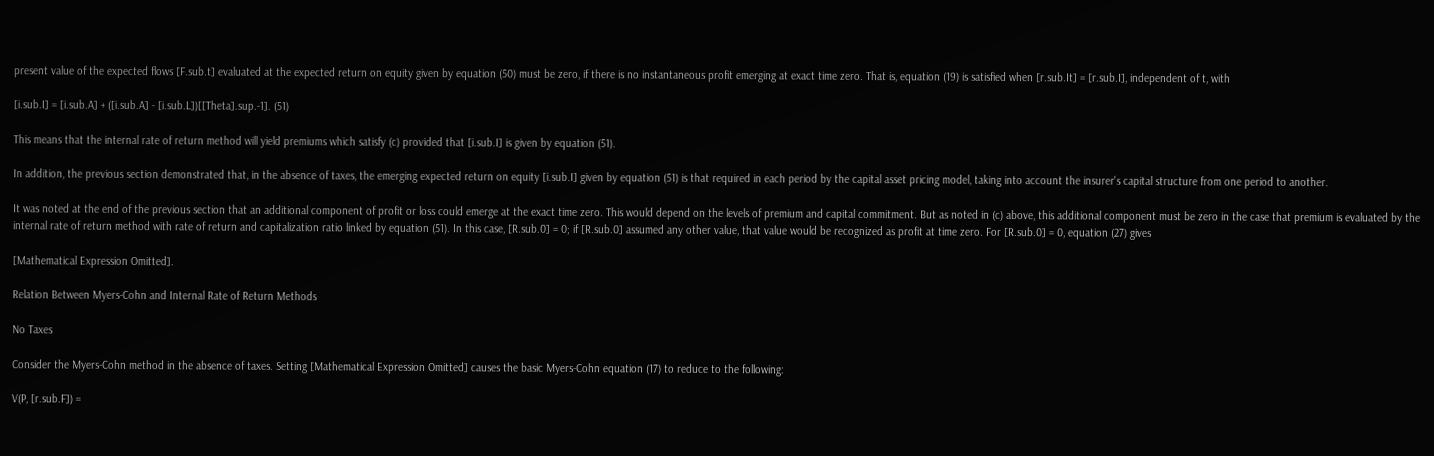present value of the expected flows [F.sub.t] evaluated at the expected return on equity given by equation (50) must be zero, if there is no instantaneous profit emerging at exact time zero. That is, equation (19) is satisfied when [r.sub.It] = [r.sub.I], independent of t, with

[i.sub.I] = [i.sub.A] + ([i.sub.A] - [i.sub.L])[[Theta].sup.-1]. (51)

This means that the internal rate of return method will yield premiums which satisfy (c) provided that [i.sub.I] is given by equation (51).

In addition, the previous section demonstrated that, in the absence of taxes, the emerging expected return on equity [i.sub.I] given by equation (51) is that required in each period by the capital asset pricing model, taking into account the insurer's capital structure from one period to another.

It was noted at the end of the previous section that an additional component of profit or loss could emerge at the exact time zero. This would depend on the levels of premium and capital commitment. But as noted in (c) above, this additional component must be zero in the case that premium is evaluated by the internal rate of return method with rate of return and capitalization ratio linked by equation (51). In this case, [R.sub.0] = 0; if [R.sub.0] assumed any other value, that value would be recognized as profit at time zero. For [R.sub.0] = 0, equation (27) gives

[Mathematical Expression Omitted].

Relation Between Myers-Cohn and Internal Rate of Return Methods

No Taxes

Consider the Myers-Cohn method in the absence of taxes. Setting [Mathematical Expression Omitted] causes the basic Myers-Cohn equation (17) to reduce to the following:

V(P, [r.sub.F]) =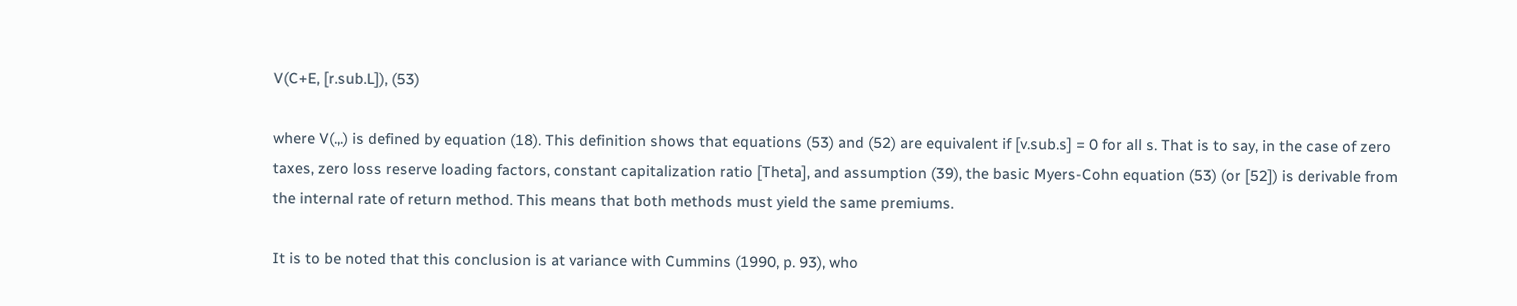V(C+E, [r.sub.L]), (53)

where V(.,.) is defined by equation (18). This definition shows that equations (53) and (52) are equivalent if [v.sub.s] = 0 for all s. That is to say, in the case of zero taxes, zero loss reserve loading factors, constant capitalization ratio [Theta], and assumption (39), the basic Myers-Cohn equation (53) (or [52]) is derivable from the internal rate of return method. This means that both methods must yield the same premiums.

It is to be noted that this conclusion is at variance with Cummins (1990, p. 93), who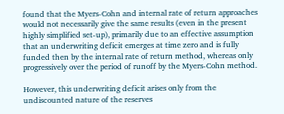found that the Myers-Cohn and internal rate of return approaches would not necessarily give the same results (even in the present highly simplified set-up), primarily due to an effective assumption that an underwriting deficit emerges at time zero and is fully funded then by the internal rate of return method, whereas only progressively over the period of runoff by the Myers-Cohn method.

However, this underwriting deficit arises only from the undiscounted nature of the reserves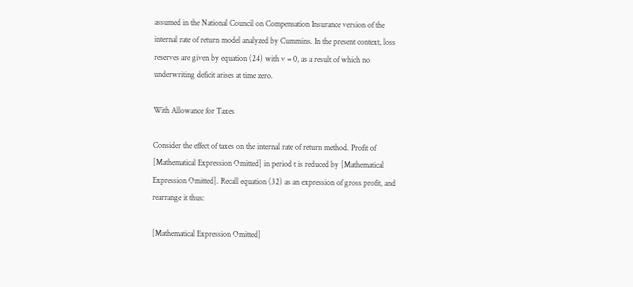assumed in the National Council on Compensation Insurance version of the internal rate of return model analyzed by Cummins. In the present context, loss reserves are given by equation (24) with v = 0, as a result of which no underwriting deficit arises at time zero.

With Allowance for Taxes

Consider the effect of taxes on the internal rate of return method. Profit of [Mathematical Expression Omitted] in period t is reduced by [Mathematical Expression Omitted]. Recall equation (32) as an expression of gross profit, and rearrange it thus:

[Mathematical Expression Omitted]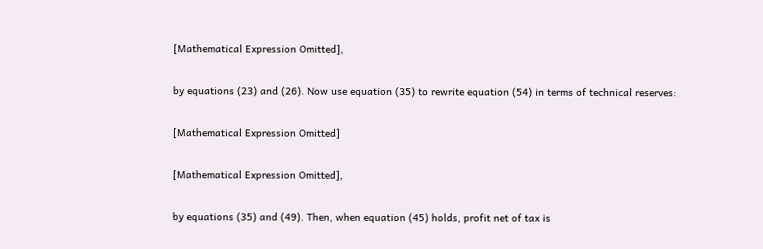[Mathematical Expression Omitted],

by equations (23) and (26). Now use equation (35) to rewrite equation (54) in terms of technical reserves:

[Mathematical Expression Omitted]

[Mathematical Expression Omitted],

by equations (35) and (49). Then, when equation (45) holds, profit net of tax is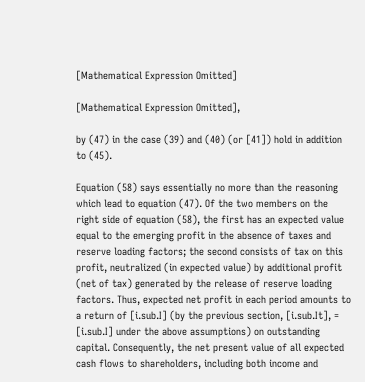[Mathematical Expression Omitted]

[Mathematical Expression Omitted],

by (47) in the case (39) and (40) (or [41]) hold in addition to (45).

Equation (58) says essentially no more than the reasoning which lead to equation (47). Of the two members on the right side of equation (58), the first has an expected value equal to the emerging profit in the absence of taxes and reserve loading factors; the second consists of tax on this profit, neutralized (in expected value) by additional profit (net of tax) generated by the release of reserve loading factors. Thus, expected net profit in each period amounts to a return of [i.sub.I] (by the previous section, [i.sub.It], = [i.sub.I] under the above assumptions) on outstanding capital. Consequently, the net present value of all expected cash flows to shareholders, including both income and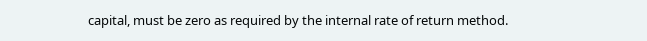capital, must be zero as required by the internal rate of return method.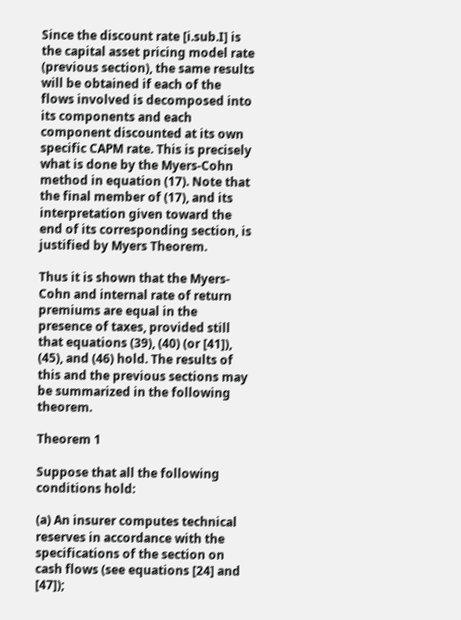Since the discount rate [i.sub.I] is the capital asset pricing model rate (previous section), the same results will be obtained if each of the flows involved is decomposed into its components and each component discounted at its own specific CAPM rate. This is precisely what is done by the Myers-Cohn method in equation (17). Note that the final member of (17), and its interpretation given toward the end of its corresponding section, is justified by Myers Theorem.

Thus it is shown that the Myers-Cohn and internal rate of return premiums are equal in the presence of taxes, provided still that equations (39), (40) (or [41]), (45), and (46) hold. The results of this and the previous sections may be summarized in the following theorem.

Theorem 1

Suppose that all the following conditions hold:

(a) An insurer computes technical reserves in accordance with the specifications of the section on cash flows (see equations [24] and [47]);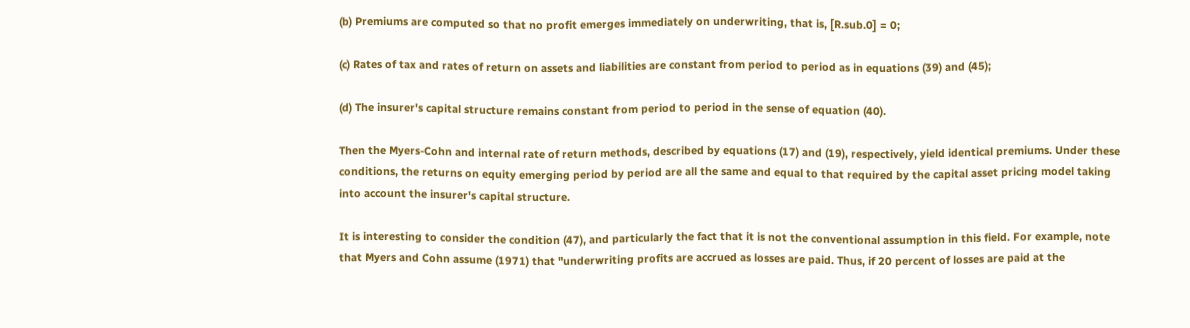(b) Premiums are computed so that no profit emerges immediately on underwriting, that is, [R.sub.0] = 0;

(c) Rates of tax and rates of return on assets and liabilities are constant from period to period as in equations (39) and (45);

(d) The insurer's capital structure remains constant from period to period in the sense of equation (40).

Then the Myers-Cohn and internal rate of return methods, described by equations (17) and (19), respectively, yield identical premiums. Under these conditions, the returns on equity emerging period by period are all the same and equal to that required by the capital asset pricing model taking into account the insurer's capital structure.

It is interesting to consider the condition (47), and particularly the fact that it is not the conventional assumption in this field. For example, note that Myers and Cohn assume (1971) that "underwriting profits are accrued as losses are paid. Thus, if 20 percent of losses are paid at the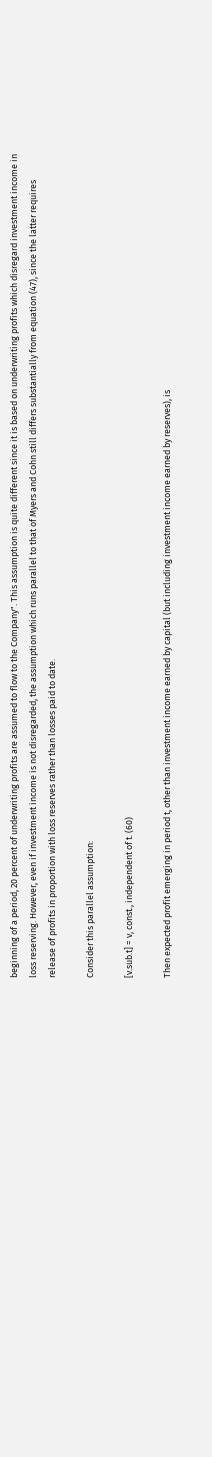beginning of a period, 20 percent of underwriting profits are assumed to flow to the Company". This assumption is quite different since it is based on underwriting profits which disregard investment income in loss reserving. However, even if investment income is not disregarded, the assumption which runs parallel to that of Myers and Cohn still differs substantially from equation (47), since the latter requires release of profits in proportion with loss reserves rather than losses paid to date.

Consider this parallel assumption:

[v.sub.t] = v, const., independent of t. (60)

Then expected profit emerging in period t, other than investment income earned by capital (but including investment income earned by reserves), is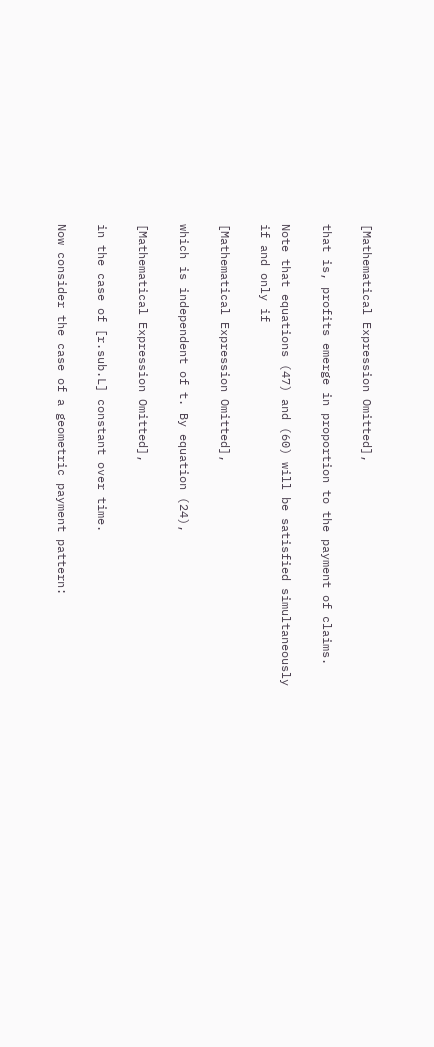[Mathematical Expression Omitted],

that is, profits emerge in proportion to the payment of claims.

Note that equations (47) and (60) will be satisfied simultaneously if and only if

[Mathematical Expression Omitted],

which is independent of t. By equation (24),

[Mathematical Expression Omitted],

in the case of [r.sub.L] constant over time.

Now consider the case of a geometric payment pattern: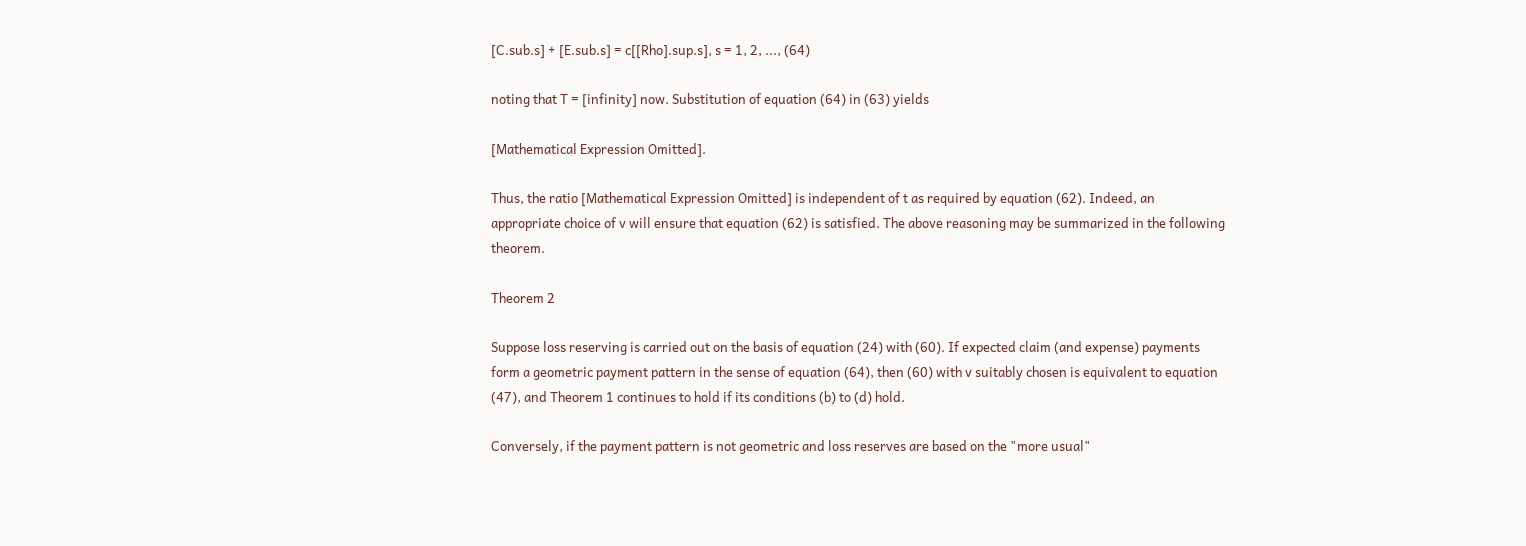[C.sub.s] + [E.sub.s] = c[[Rho].sup.s], s = 1, 2, ..., (64)

noting that T = [infinity] now. Substitution of equation (64) in (63) yields

[Mathematical Expression Omitted].

Thus, the ratio [Mathematical Expression Omitted] is independent of t as required by equation (62). Indeed, an appropriate choice of v will ensure that equation (62) is satisfied. The above reasoning may be summarized in the following theorem.

Theorem 2

Suppose loss reserving is carried out on the basis of equation (24) with (60). If expected claim (and expense) payments form a geometric payment pattern in the sense of equation (64), then (60) with v suitably chosen is equivalent to equation (47), and Theorem 1 continues to hold if its conditions (b) to (d) hold.

Conversely, if the payment pattern is not geometric and loss reserves are based on the "more usual"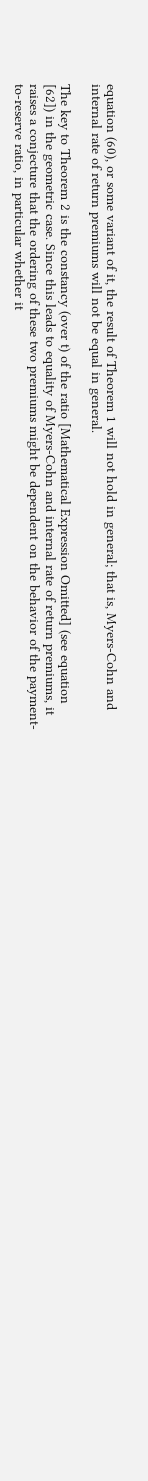equation (60), or some variant of it, the result of Theorem 1 will not hold in general; that is, Myers-Cohn and internal rate of return premiums will not be equal in general.

The key to Theorem 2 is the constancy (over t) of the ratio [Mathematical Expression Omitted] (see equation [62]) in the geometric case. Since this leads to equality of Myers-Cohn and internal rate of return premiums, it raises a conjecture that the ordering of these two premiums might be dependent on the behavior of the payment-to-reserve ratio, in particular whether it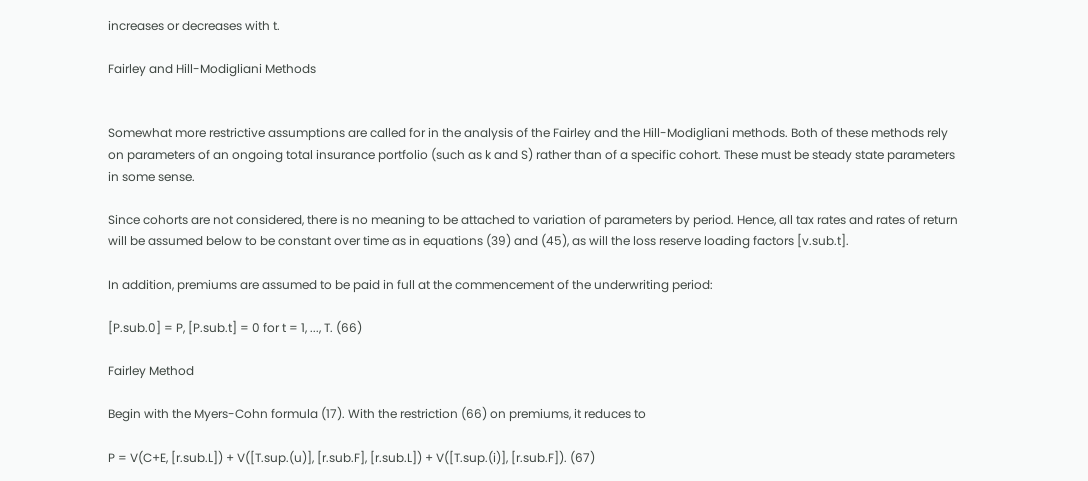increases or decreases with t.

Fairley and Hill-Modigliani Methods


Somewhat more restrictive assumptions are called for in the analysis of the Fairley and the Hill-Modigliani methods. Both of these methods rely on parameters of an ongoing total insurance portfolio (such as k and S) rather than of a specific cohort. These must be steady state parameters in some sense.

Since cohorts are not considered, there is no meaning to be attached to variation of parameters by period. Hence, all tax rates and rates of return will be assumed below to be constant over time as in equations (39) and (45), as will the loss reserve loading factors [v.sub.t].

In addition, premiums are assumed to be paid in full at the commencement of the underwriting period:

[P.sub.0] = P, [P.sub.t] = 0 for t = 1, ..., T. (66)

Fairley Method

Begin with the Myers-Cohn formula (17). With the restriction (66) on premiums, it reduces to

P = V(C+E, [r.sub.L]) + V([T.sup.(u)], [r.sub.F], [r.sub.L]) + V([T.sup.(i)], [r.sub.F]). (67)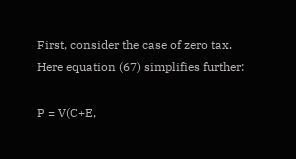First, consider the case of zero tax. Here equation (67) simplifies further:

P = V(C+E,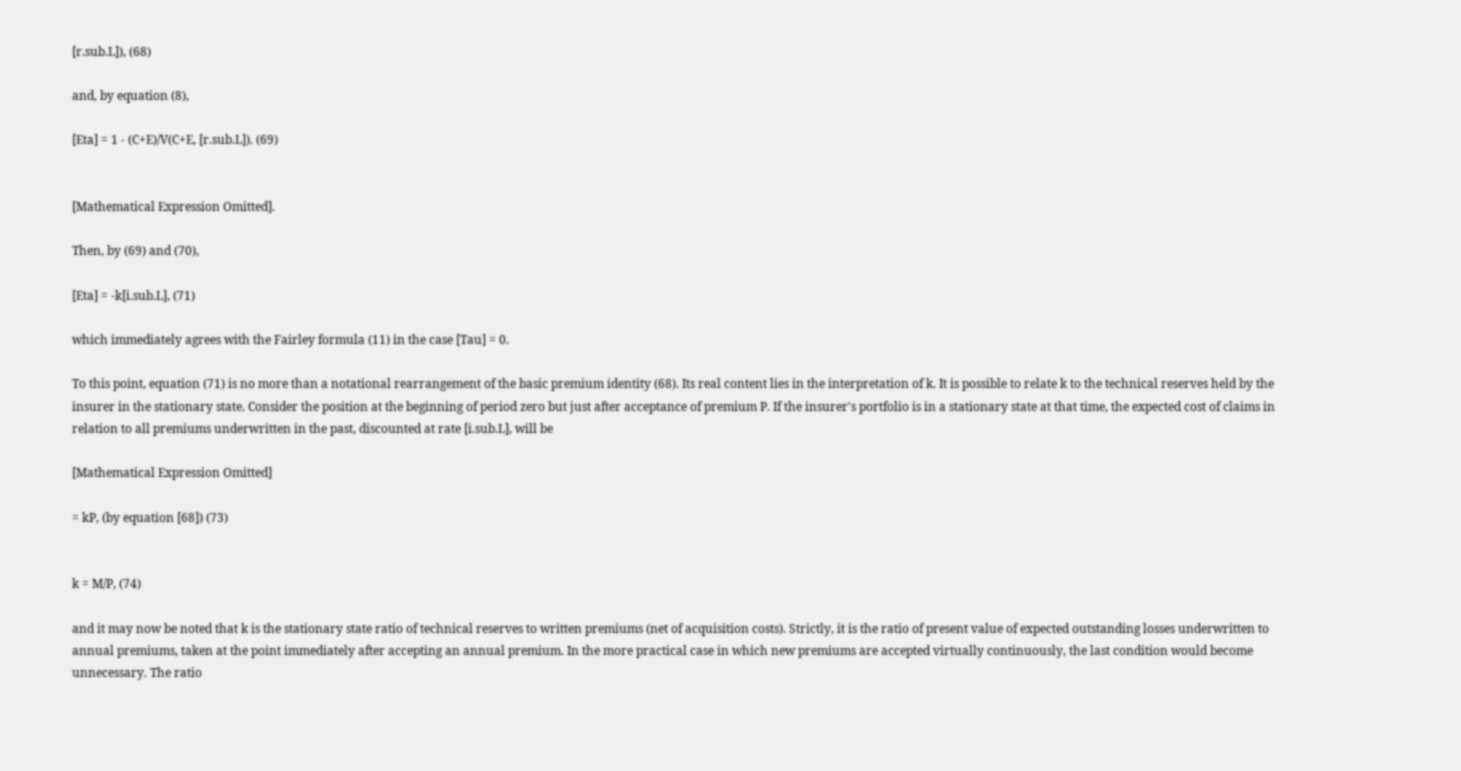[r.sub.L]), (68)

and, by equation (8),

[Eta] = 1 - (C+E)/V(C+E, [r.sub.L]). (69)


[Mathematical Expression Omitted].

Then, by (69) and (70),

[Eta] = -k[i.sub.L], (71)

which immediately agrees with the Fairley formula (11) in the case [Tau] = 0.

To this point, equation (71) is no more than a notational rearrangement of the basic premium identity (68). Its real content lies in the interpretation of k. It is possible to relate k to the technical reserves held by the insurer in the stationary state. Consider the position at the beginning of period zero but just after acceptance of premium P. If the insurer's portfolio is in a stationary state at that time, the expected cost of claims in relation to all premiums underwritten in the past, discounted at rate [i.sub.L], will be

[Mathematical Expression Omitted]

= kP, (by equation [68]) (73)


k = M/P, (74)

and it may now be noted that k is the stationary state ratio of technical reserves to written premiums (net of acquisition costs). Strictly, it is the ratio of present value of expected outstanding losses underwritten to annual premiums, taken at the point immediately after accepting an annual premium. In the more practical case in which new premiums are accepted virtually continuously, the last condition would become unnecessary. The ratio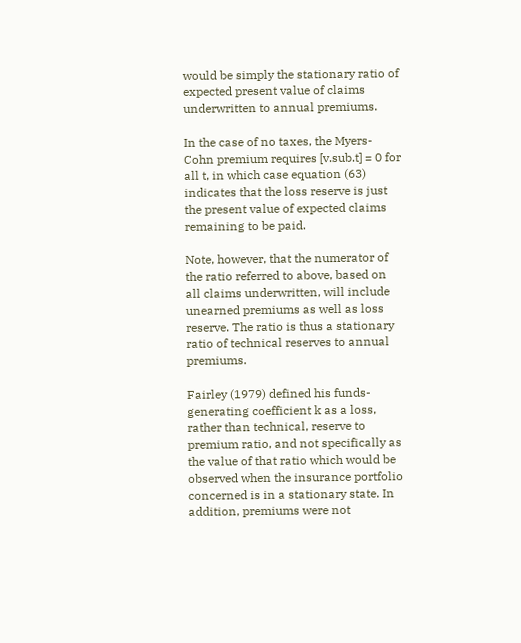would be simply the stationary ratio of expected present value of claims underwritten to annual premiums.

In the case of no taxes, the Myers-Cohn premium requires [v.sub.t] = 0 for all t, in which case equation (63) indicates that the loss reserve is just the present value of expected claims remaining to be paid.

Note, however, that the numerator of the ratio referred to above, based on all claims underwritten, will include unearned premiums as well as loss reserve. The ratio is thus a stationary ratio of technical reserves to annual premiums.

Fairley (1979) defined his funds-generating coefficient k as a loss, rather than technical, reserve to premium ratio, and not specifically as the value of that ratio which would be observed when the insurance portfolio concerned is in a stationary state. In addition, premiums were not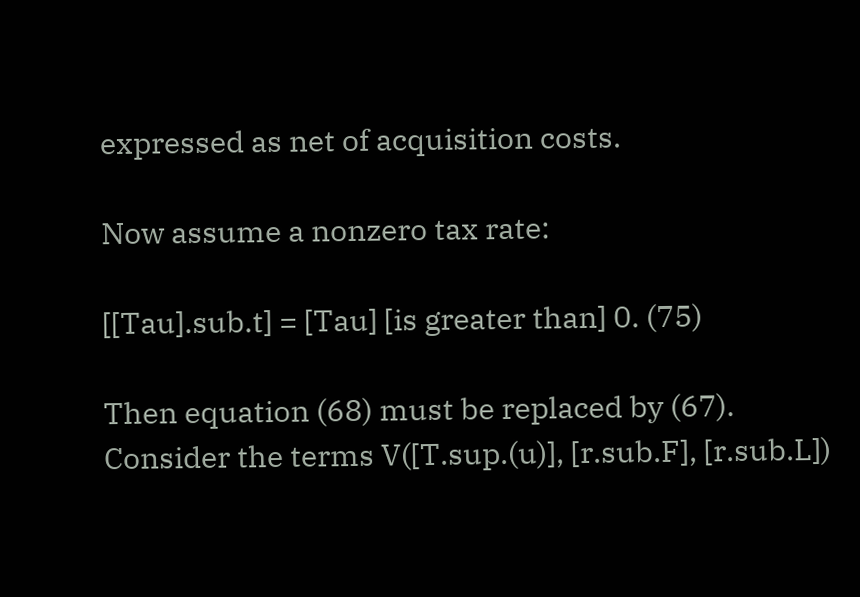expressed as net of acquisition costs.

Now assume a nonzero tax rate:

[[Tau].sub.t] = [Tau] [is greater than] 0. (75)

Then equation (68) must be replaced by (67). Consider the terms V([T.sup.(u)], [r.sub.F], [r.sub.L])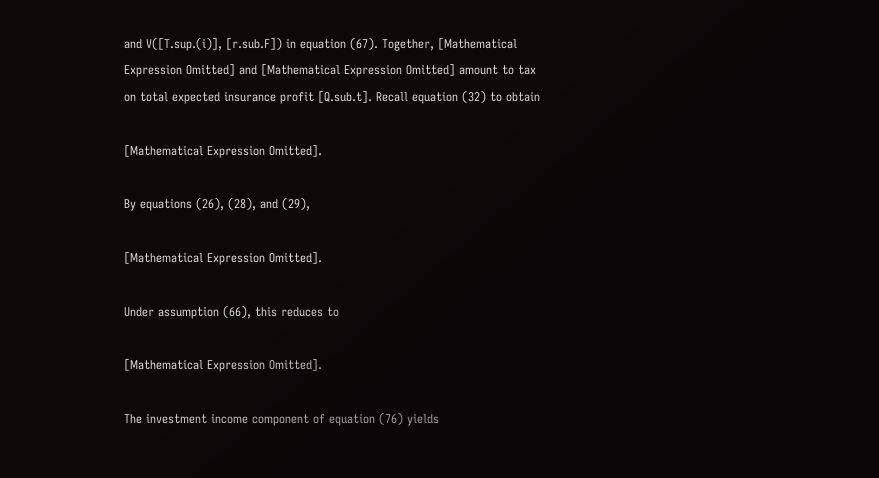and V([T.sup.(i)], [r.sub.F]) in equation (67). Together, [Mathematical Expression Omitted] and [Mathematical Expression Omitted] amount to tax on total expected insurance profit [Q.sub.t]. Recall equation (32) to obtain

[Mathematical Expression Omitted].

By equations (26), (28), and (29),

[Mathematical Expression Omitted].

Under assumption (66), this reduces to

[Mathematical Expression Omitted].

The investment income component of equation (76) yields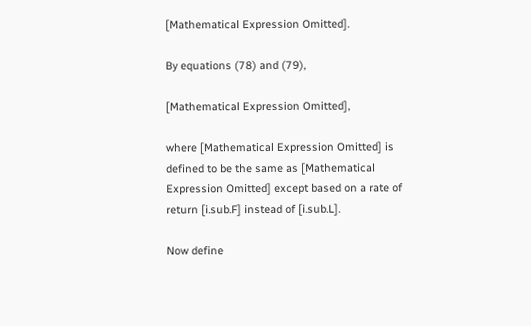[Mathematical Expression Omitted].

By equations (78) and (79),

[Mathematical Expression Omitted],

where [Mathematical Expression Omitted] is defined to be the same as [Mathematical Expression Omitted] except based on a rate of return [i.sub.F] instead of [i.sub.L].

Now define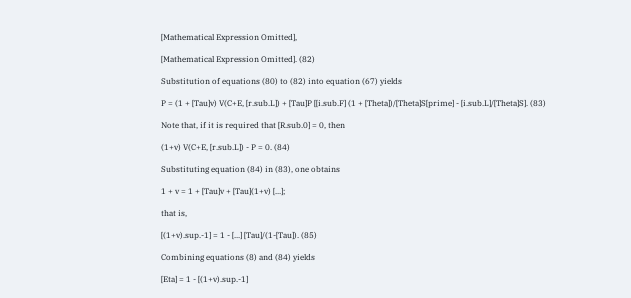[Mathematical Expression Omitted],

[Mathematical Expression Omitted]. (82)

Substitution of equations (80) to (82) into equation (67) yields

P = (1 + [Tau]v) V(C+E, [r.sub.L]) + [Tau]P [[i.sub.F] (1 + [Theta])/[Theta]S[prime] - [i.sub.L]/[Theta]S]. (83)

Note that, if it is required that [R.sub.0] = 0, then

(1+v) V(C+E, [r.sub.L]) - P = 0. (84)

Substituting equation (84) in (83), one obtains

1 + v = 1 + [Tau]v + [Tau](1+v) [...];

that is,

[(1+v).sup.-1] = 1 - [...] [Tau]/(1-[Tau]). (85)

Combining equations (8) and (84) yields

[Eta] = 1 - [(1+v).sup.-1]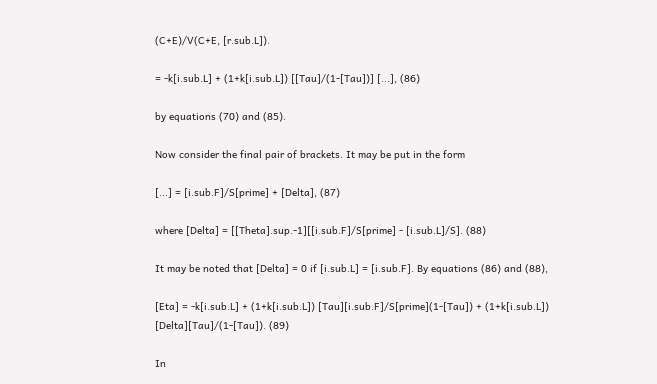(C+E)/V(C+E, [r.sub.L]).

= -k[i.sub.L] + (1+k[i.sub.L]) [[Tau]/(1-[Tau])] [...], (86)

by equations (70) and (85).

Now consider the final pair of brackets. It may be put in the form

[...] = [i.sub.F]/S[prime] + [Delta], (87)

where [Delta] = [[Theta].sup.-1][[i.sub.F]/S[prime] - [i.sub.L]/S]. (88)

It may be noted that [Delta] = 0 if [i.sub.L] = [i.sub.F]. By equations (86) and (88),

[Eta] = -k[i.sub.L] + (1+k[i.sub.L]) [Tau][i.sub.F]/S[prime](1-[Tau]) + (1+k[i.sub.L]) [Delta][Tau]/(1-[Tau]). (89)

In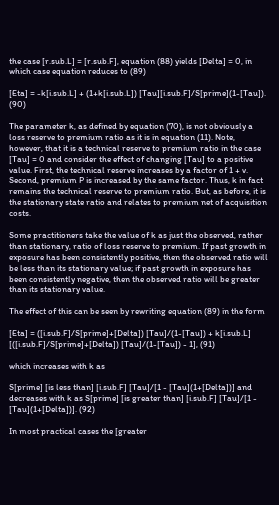the case [r.sub.L] = [r.sub.F], equation (88) yields [Delta] = 0, in which case equation reduces to (89)

[Eta] = -k[i.sub.L] + (1+k[i.sub.L]) [Tau][i.sub.F]/S[prime](1-[Tau]). (90)

The parameter k, as defined by equation (70), is not obviously a loss reserve to premium ratio as it is in equation (11). Note, however, that it is a technical reserve to premium ratio in the case [Tau] = 0 and consider the effect of changing [Tau] to a positive value. First, the technical reserve increases by a factor of 1 + v. Second, premium P is increased by the same factor. Thus, k in fact remains the technical reserve to premium ratio. But, as before, it is the stationary state ratio and relates to premium net of acquisition costs.

Some practitioners take the value of k as just the observed, rather than stationary, ratio of loss reserve to premium. If past growth in exposure has been consistently positive, then the observed ratio will be less than its stationary value; if past growth in exposure has been consistently negative, then the observed ratio will be greater than its stationary value.

The effect of this can be seen by rewriting equation (89) in the form

[Eta] = ([i.sub.F]/S[prime]+[Delta]) [Tau]/(1-[Tau]) + k[i.sub.L] [([i.sub.F]/S[prime]+[Delta]) [Tau]/(1-[Tau]) - 1], (91)

which increases with k as

S[prime] [is less than] [i.sub.F] [Tau]/[1 - [Tau](1+[Delta])] and decreases with k as S[prime] [is greater than] [i.sub.F] [Tau]/[1 - [Tau](1+[Delta])]. (92)

In most practical cases the [greater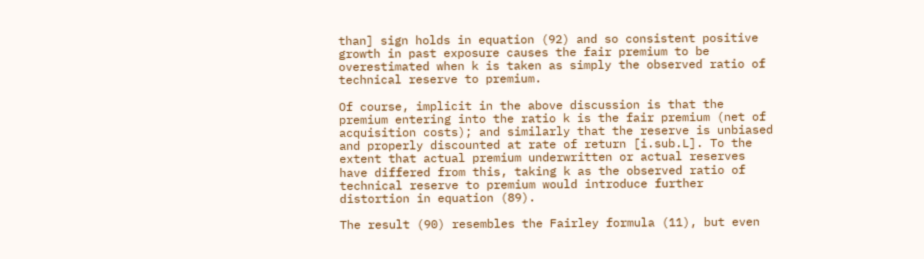than] sign holds in equation (92) and so consistent positive growth in past exposure causes the fair premium to be overestimated when k is taken as simply the observed ratio of technical reserve to premium.

Of course, implicit in the above discussion is that the premium entering into the ratio k is the fair premium (net of acquisition costs); and similarly that the reserve is unbiased and properly discounted at rate of return [i.sub.L]. To the extent that actual premium underwritten or actual reserves have differed from this, taking k as the observed ratio of technical reserve to premium would introduce further distortion in equation (89).

The result (90) resembles the Fairley formula (11), but even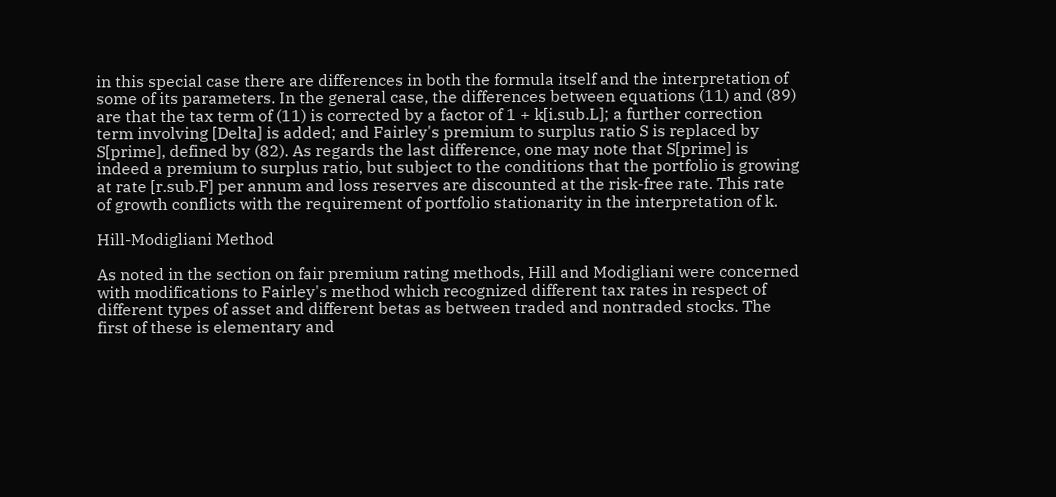in this special case there are differences in both the formula itself and the interpretation of some of its parameters. In the general case, the differences between equations (11) and (89) are that the tax term of (11) is corrected by a factor of 1 + k[i.sub.L]; a further correction term involving [Delta] is added; and Fairley's premium to surplus ratio S is replaced by S[prime], defined by (82). As regards the last difference, one may note that S[prime] is indeed a premium to surplus ratio, but subject to the conditions that the portfolio is growing at rate [r.sub.F] per annum and loss reserves are discounted at the risk-free rate. This rate of growth conflicts with the requirement of portfolio stationarity in the interpretation of k.

Hill-Modigliani Method

As noted in the section on fair premium rating methods, Hill and Modigliani were concerned with modifications to Fairley's method which recognized different tax rates in respect of different types of asset and different betas as between traded and nontraded stocks. The first of these is elementary and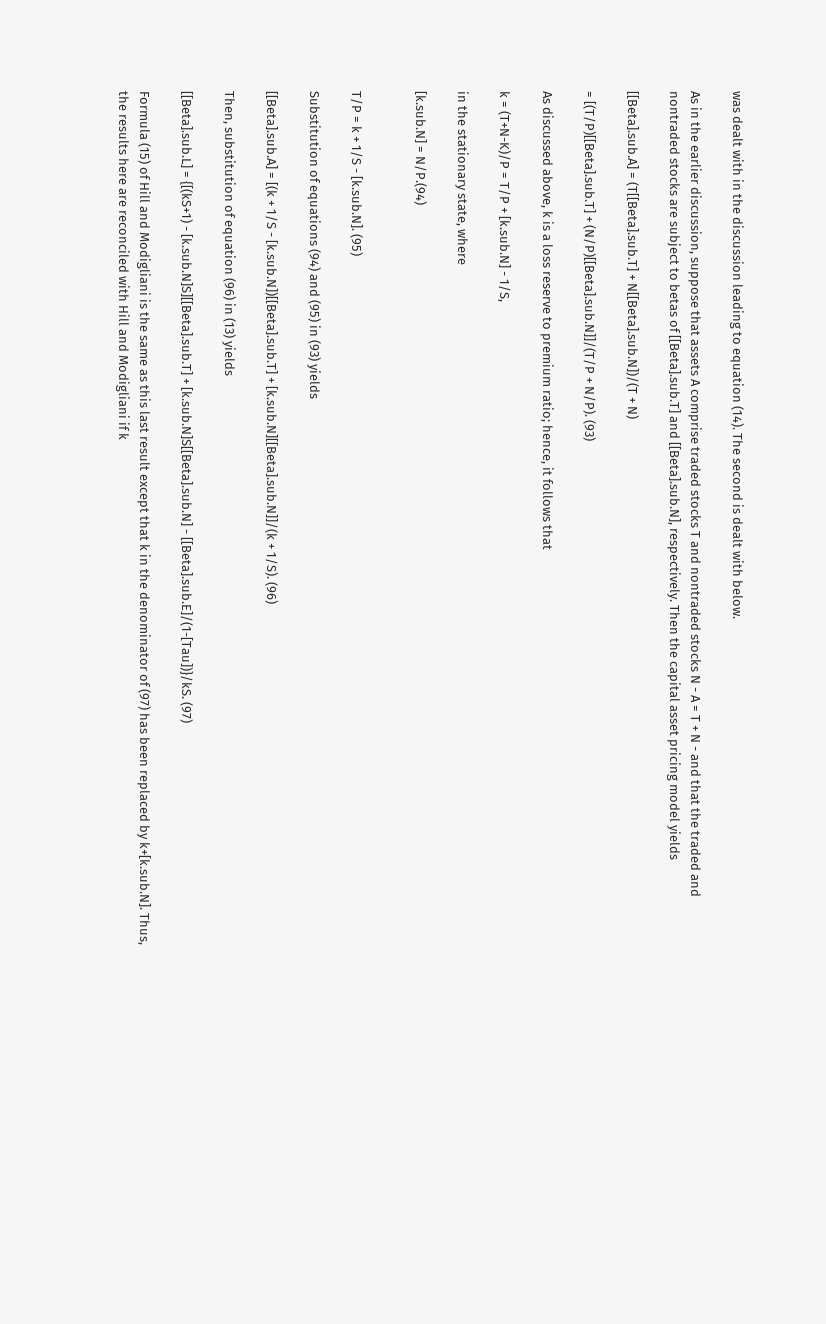was dealt with in the discussion leading to equation (14). The second is dealt with below.

As in the earlier discussion, suppose that assets A comprise traded stocks T and nontraded stocks N - A = T + N - and that the traded and nontraded stocks are subject to betas of [[Beta].sub.T] and [[Beta].sub.N], respectively. Then the capital asset pricing model yields

[[Beta].sub.A] = (T[[Beta].sub.T] + N[[Beta].sub.N])/(T + N)

= [(T/P)[[Beta].sub.T] + (N/P)[[Beta].sub.N]]/(T/P + N/P). (93)

As discussed above, k is a loss reserve to premium ratio; hence, it follows that

k = (T+N-K)/P = T/P + [k.sub.N] - 1/S,

in the stationary state, where

[k.sub.N] = N/P.(94)


T/P = k + 1/S - [k.sub.N]. (95)

Substitution of equations (94) and (95) in (93) yields

[[Beta].sub.A] = [(k + 1/S - [k.sub.N])[[Beta].sub.T] + [k.sub.N][[Beta].sub.N]]/(k + 1/S). (96)

Then, substitution of equation (96) in (13) yields

[[Beta].sub.L] = {[(kS+1) - [k.sub.N]S][[Beta].sub.T] + [k.sub.N]S[[Beta].sub.N] - [[Beta].sub.E]/(1-[Tau])}/kS. (97)

Formula (15) of Hill and Modigliani is the same as this last result except that k in the denominator of (97) has been replaced by k+[k.sub.N]. Thus, the results here are reconciled with Hill and Modigliani if k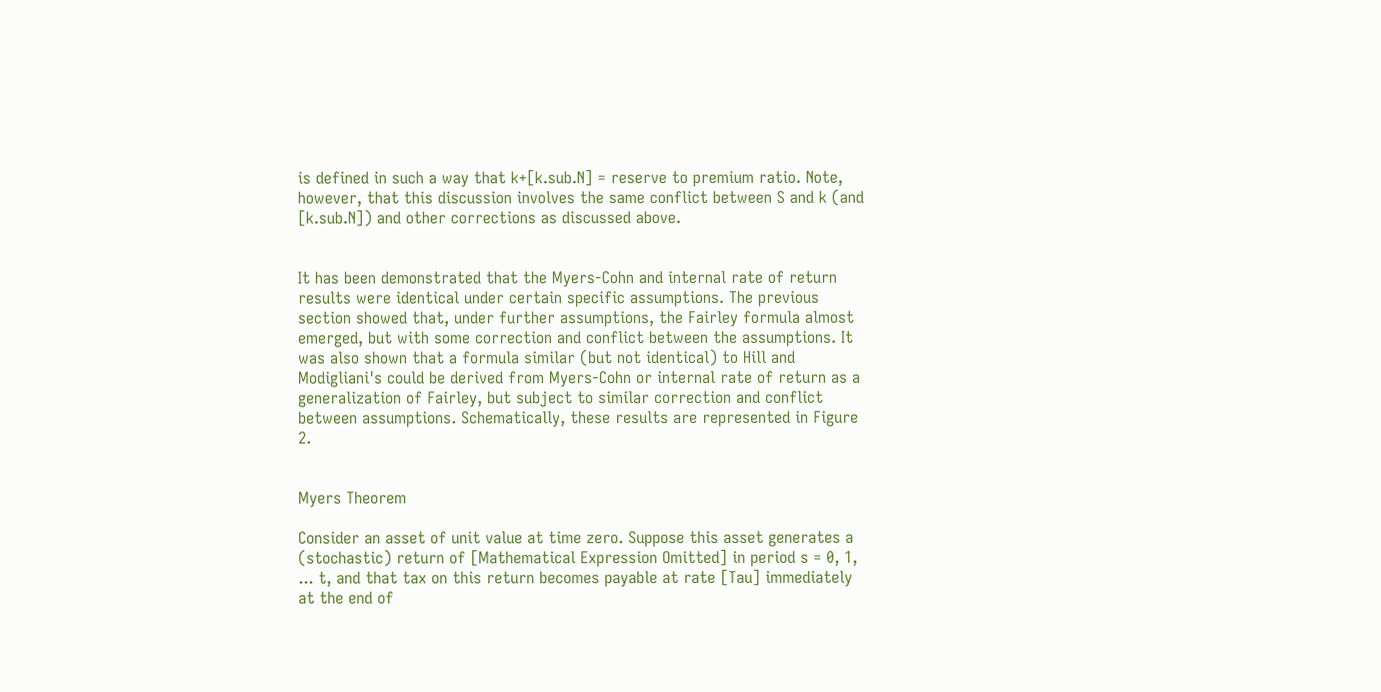is defined in such a way that k+[k.sub.N] = reserve to premium ratio. Note, however, that this discussion involves the same conflict between S and k (and [k.sub.N]) and other corrections as discussed above.


It has been demonstrated that the Myers-Cohn and internal rate of return results were identical under certain specific assumptions. The previous section showed that, under further assumptions, the Fairley formula almost emerged, but with some correction and conflict between the assumptions. It was also shown that a formula similar (but not identical) to Hill and Modigliani's could be derived from Myers-Cohn or internal rate of return as a generalization of Fairley, but subject to similar correction and conflict between assumptions. Schematically, these results are represented in Figure 2.


Myers Theorem

Consider an asset of unit value at time zero. Suppose this asset generates a (stochastic) return of [Mathematical Expression Omitted] in period s = 0, 1, ... t, and that tax on this return becomes payable at rate [Tau] immediately at the end of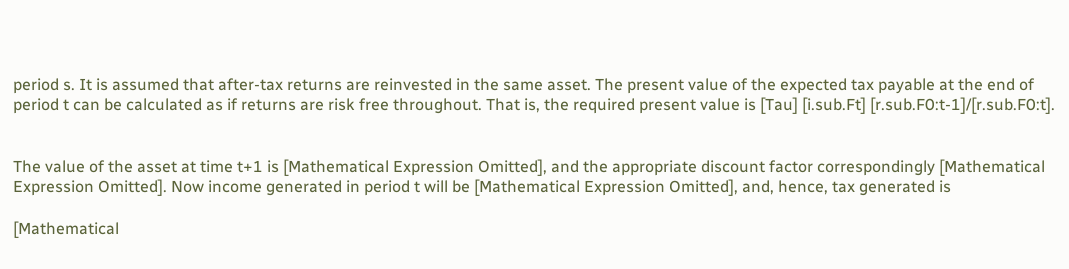period s. It is assumed that after-tax returns are reinvested in the same asset. The present value of the expected tax payable at the end of period t can be calculated as if returns are risk free throughout. That is, the required present value is [Tau] [i.sub.Ft] [r.sub.F0:t-1]/[r.sub.F0:t].


The value of the asset at time t+1 is [Mathematical Expression Omitted], and the appropriate discount factor correspondingly [Mathematical Expression Omitted]. Now income generated in period t will be [Mathematical Expression Omitted], and, hence, tax generated is

[Mathematical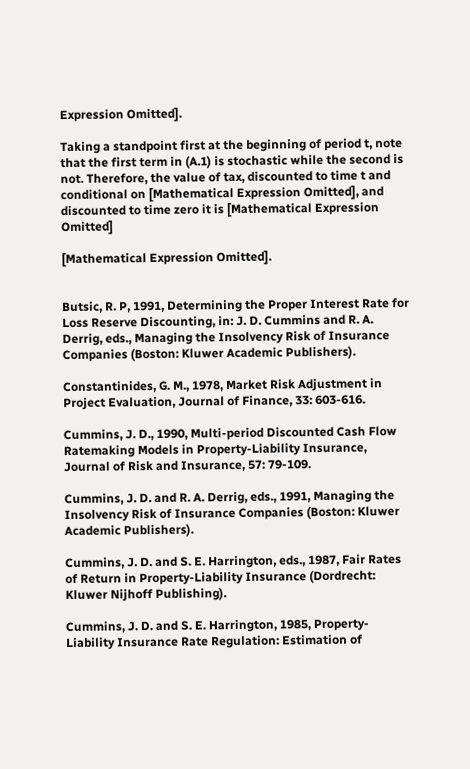Expression Omitted].

Taking a standpoint first at the beginning of period t, note that the first term in (A.1) is stochastic while the second is not. Therefore, the value of tax, discounted to time t and conditional on [Mathematical Expression Omitted], and discounted to time zero it is [Mathematical Expression Omitted]

[Mathematical Expression Omitted].


Butsic, R. P, 1991, Determining the Proper Interest Rate for Loss Reserve Discounting, in: J. D. Cummins and R. A. Derrig, eds., Managing the Insolvency Risk of Insurance Companies (Boston: Kluwer Academic Publishers).

Constantinides, G. M., 1978, Market Risk Adjustment in Project Evaluation, Journal of Finance, 33: 603-616.

Cummins, J. D., 1990, Multi-period Discounted Cash Flow Ratemaking Models in Property-Liability Insurance, Journal of Risk and Insurance, 57: 79-109.

Cummins, J. D. and R. A. Derrig, eds., 1991, Managing the Insolvency Risk of Insurance Companies (Boston: Kluwer Academic Publishers).

Cummins, J. D. and S. E. Harrington, eds., 1987, Fair Rates of Return in Property-Liability Insurance (Dordrecht: Kluwer Nijhoff Publishing).

Cummins, J. D. and S. E. Harrington, 1985, Property-Liability Insurance Rate Regulation: Estimation of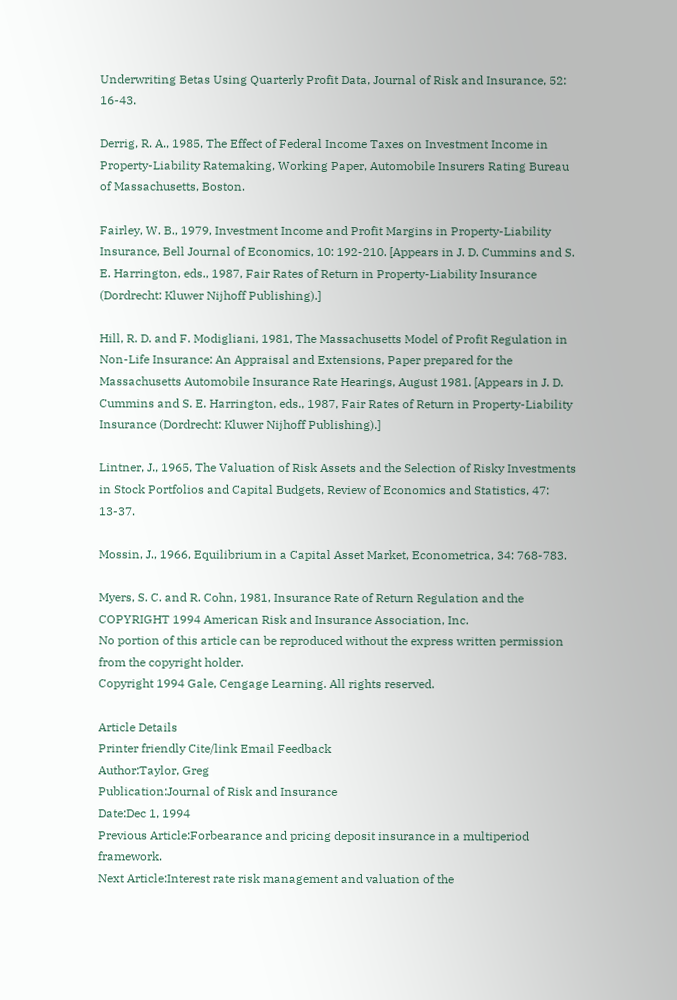Underwriting Betas Using Quarterly Profit Data, Journal of Risk and Insurance, 52: 16-43.

Derrig, R. A., 1985, The Effect of Federal Income Taxes on Investment Income in Property-Liability Ratemaking, Working Paper, Automobile Insurers Rating Bureau of Massachusetts, Boston.

Fairley, W. B., 1979, Investment Income and Profit Margins in Property-Liability Insurance, Bell Journal of Economics, 10: 192-210. [Appears in J. D. Cummins and S. E. Harrington, eds., 1987, Fair Rates of Return in Property-Liability Insurance (Dordrecht: Kluwer Nijhoff Publishing).]

Hill, R. D. and F. Modigliani, 1981, The Massachusetts Model of Profit Regulation in Non-Life Insurance: An Appraisal and Extensions, Paper prepared for the Massachusetts Automobile Insurance Rate Hearings, August 1981. [Appears in J. D. Cummins and S. E. Harrington, eds., 1987, Fair Rates of Return in Property-Liability Insurance (Dordrecht: Kluwer Nijhoff Publishing).]

Lintner, J., 1965, The Valuation of Risk Assets and the Selection of Risky Investments in Stock Portfolios and Capital Budgets, Review of Economics and Statistics, 47: 13-37.

Mossin, J., 1966, Equilibrium in a Capital Asset Market, Econometrica, 34: 768-783.

Myers, S. C. and R. Cohn, 1981, Insurance Rate of Return Regulation and the
COPYRIGHT 1994 American Risk and Insurance Association, Inc.
No portion of this article can be reproduced without the express written permission from the copyright holder.
Copyright 1994 Gale, Cengage Learning. All rights reserved.

Article Details
Printer friendly Cite/link Email Feedback
Author:Taylor, Greg
Publication:Journal of Risk and Insurance
Date:Dec 1, 1994
Previous Article:Forbearance and pricing deposit insurance in a multiperiod framework.
Next Article:Interest rate risk management and valuation of the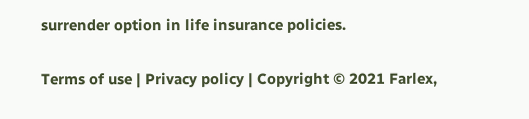surrender option in life insurance policies.

Terms of use | Privacy policy | Copyright © 2021 Farlex,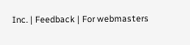Inc. | Feedback | For webmasters